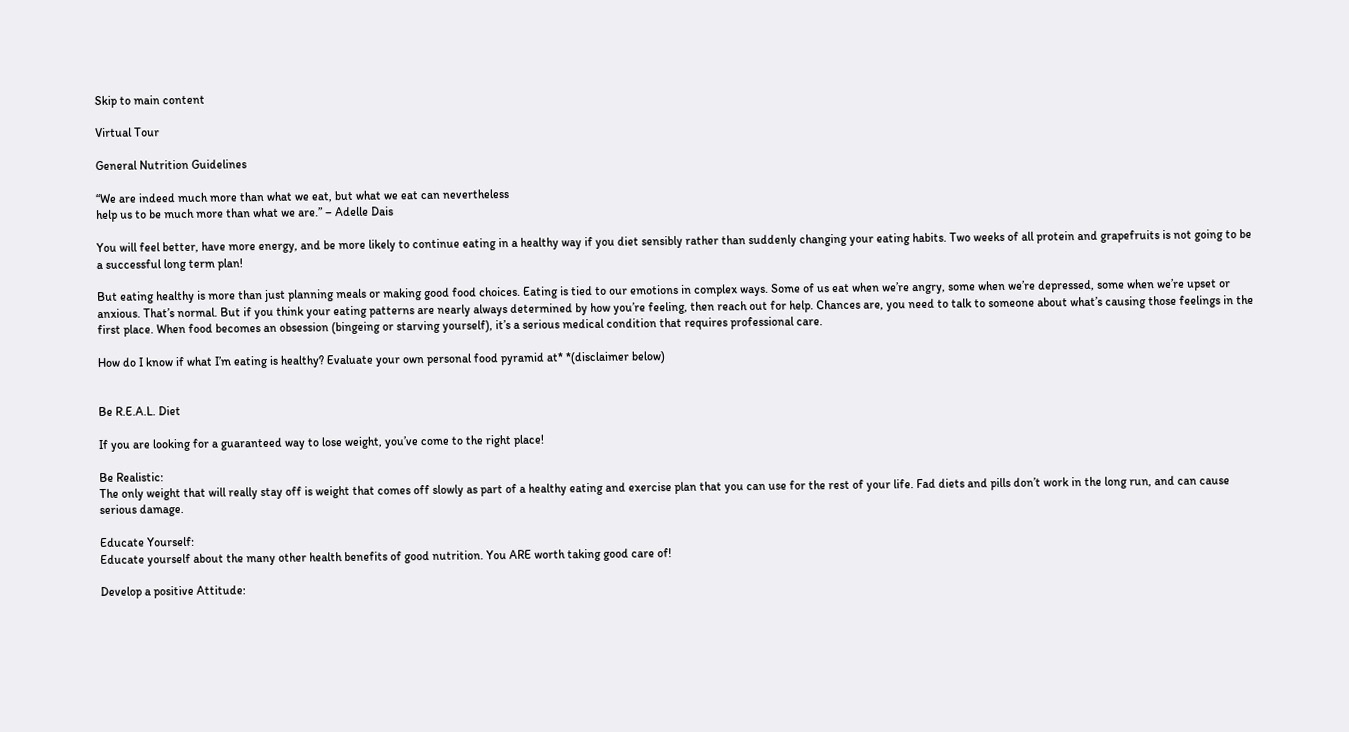Skip to main content

Virtual Tour

General Nutrition Guidelines

“We are indeed much more than what we eat, but what we eat can nevertheless
help us to be much more than what we are.” – Adelle Dais

You will feel better, have more energy, and be more likely to continue eating in a healthy way if you diet sensibly rather than suddenly changing your eating habits. Two weeks of all protein and grapefruits is not going to be a successful long term plan!

But eating healthy is more than just planning meals or making good food choices. Eating is tied to our emotions in complex ways. Some of us eat when we’re angry, some when we’re depressed, some when we’re upset or anxious. That’s normal. But if you think your eating patterns are nearly always determined by how you’re feeling, then reach out for help. Chances are, you need to talk to someone about what’s causing those feelings in the first place. When food becomes an obsession (bingeing or starving yourself), it’s a serious medical condition that requires professional care.

How do I know if what I’m eating is healthy? Evaluate your own personal food pyramid at* *(disclaimer below)


Be R.E.A.L. Diet

If you are looking for a guaranteed way to lose weight, you’ve come to the right place!

Be Realistic:
The only weight that will really stay off is weight that comes off slowly as part of a healthy eating and exercise plan that you can use for the rest of your life. Fad diets and pills don’t work in the long run, and can cause serious damage.

Educate Yourself:
Educate yourself about the many other health benefits of good nutrition. You ARE worth taking good care of!

Develop a positive Attitude: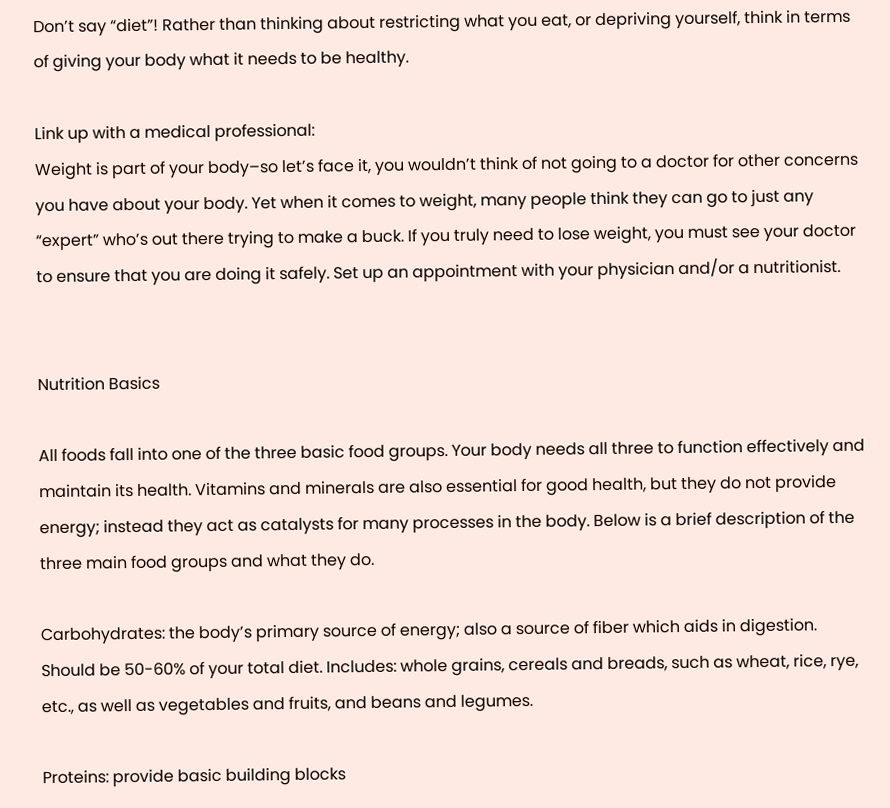Don’t say “diet”! Rather than thinking about restricting what you eat, or depriving yourself, think in terms of giving your body what it needs to be healthy.

Link up with a medical professional:
Weight is part of your body–so let’s face it, you wouldn’t think of not going to a doctor for other concerns you have about your body. Yet when it comes to weight, many people think they can go to just any “expert” who’s out there trying to make a buck. If you truly need to lose weight, you must see your doctor to ensure that you are doing it safely. Set up an appointment with your physician and/or a nutritionist.


Nutrition Basics

All foods fall into one of the three basic food groups. Your body needs all three to function effectively and maintain its health. Vitamins and minerals are also essential for good health, but they do not provide energy; instead they act as catalysts for many processes in the body. Below is a brief description of the three main food groups and what they do.

Carbohydrates: the body’s primary source of energy; also a source of fiber which aids in digestion. Should be 50-60% of your total diet. Includes: whole grains, cereals and breads, such as wheat, rice, rye, etc., as well as vegetables and fruits, and beans and legumes.

Proteins: provide basic building blocks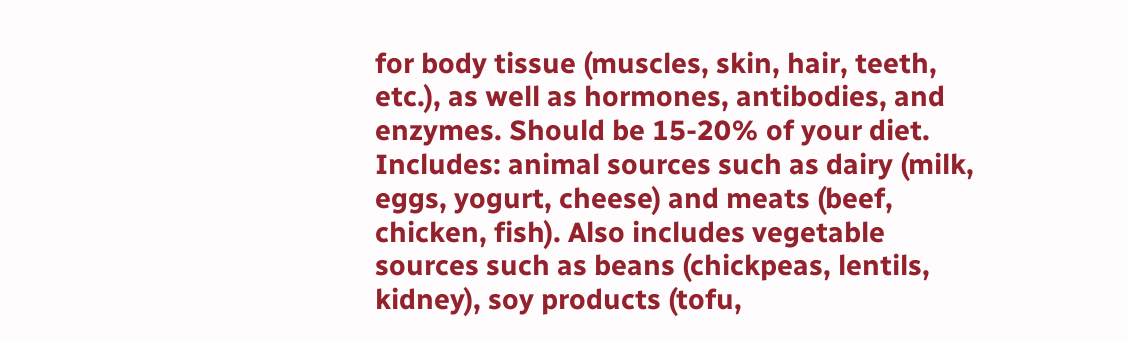for body tissue (muscles, skin, hair, teeth, etc.), as well as hormones, antibodies, and enzymes. Should be 15-20% of your diet. Includes: animal sources such as dairy (milk, eggs, yogurt, cheese) and meats (beef, chicken, fish). Also includes vegetable sources such as beans (chickpeas, lentils, kidney), soy products (tofu,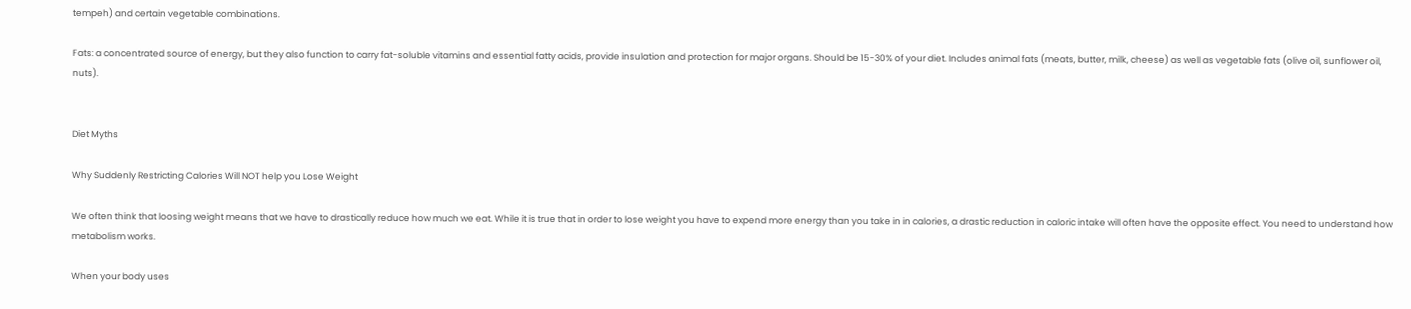tempeh) and certain vegetable combinations.

Fats: a concentrated source of energy, but they also function to carry fat-soluble vitamins and essential fatty acids, provide insulation and protection for major organs. Should be 15-30% of your diet. Includes animal fats (meats, butter, milk, cheese) as well as vegetable fats (olive oil, sunflower oil, nuts).


Diet Myths

Why Suddenly Restricting Calories Will NOT help you Lose Weight

We often think that loosing weight means that we have to drastically reduce how much we eat. While it is true that in order to lose weight you have to expend more energy than you take in in calories, a drastic reduction in caloric intake will often have the opposite effect. You need to understand how metabolism works.

When your body uses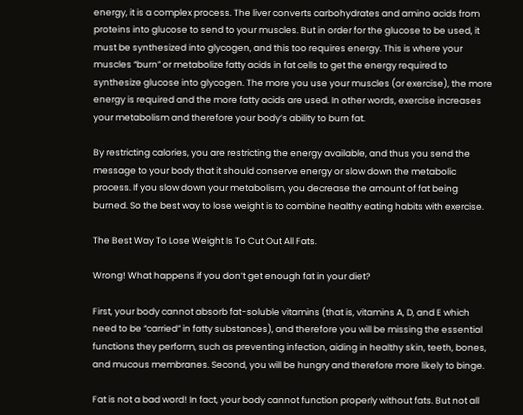energy, it is a complex process. The liver converts carbohydrates and amino acids from proteins into glucose to send to your muscles. But in order for the glucose to be used, it must be synthesized into glycogen, and this too requires energy. This is where your muscles “burn” or metabolize fatty acids in fat cells to get the energy required to synthesize glucose into glycogen. The more you use your muscles (or exercise), the more energy is required and the more fatty acids are used. In other words, exercise increases your metabolism and therefore your body’s ability to burn fat.

By restricting calories, you are restricting the energy available, and thus you send the message to your body that it should conserve energy or slow down the metabolic process. If you slow down your metabolism, you decrease the amount of fat being burned. So the best way to lose weight is to combine healthy eating habits with exercise.

The Best Way To Lose Weight Is To Cut Out All Fats.

Wrong! What happens if you don’t get enough fat in your diet?

First, your body cannot absorb fat-soluble vitamins (that is, vitamins A, D, and E which need to be “carried” in fatty substances), and therefore you will be missing the essential functions they perform, such as preventing infection, aiding in healthy skin, teeth, bones, and mucous membranes. Second, you will be hungry and therefore more likely to binge.

Fat is not a bad word! In fact, your body cannot function properly without fats. But not all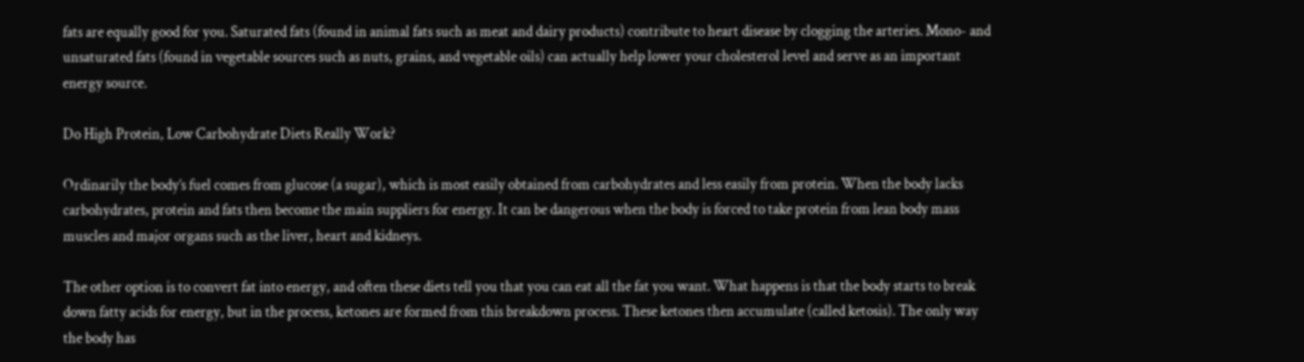fats are equally good for you. Saturated fats (found in animal fats such as meat and dairy products) contribute to heart disease by clogging the arteries. Mono- and unsaturated fats (found in vegetable sources such as nuts, grains, and vegetable oils) can actually help lower your cholesterol level and serve as an important energy source.

Do High Protein, Low Carbohydrate Diets Really Work?

Ordinarily the body’s fuel comes from glucose (a sugar), which is most easily obtained from carbohydrates and less easily from protein. When the body lacks carbohydrates, protein and fats then become the main suppliers for energy. It can be dangerous when the body is forced to take protein from lean body mass muscles and major organs such as the liver, heart and kidneys.

The other option is to convert fat into energy, and often these diets tell you that you can eat all the fat you want. What happens is that the body starts to break down fatty acids for energy, but in the process, ketones are formed from this breakdown process. These ketones then accumulate (called ketosis). The only way the body has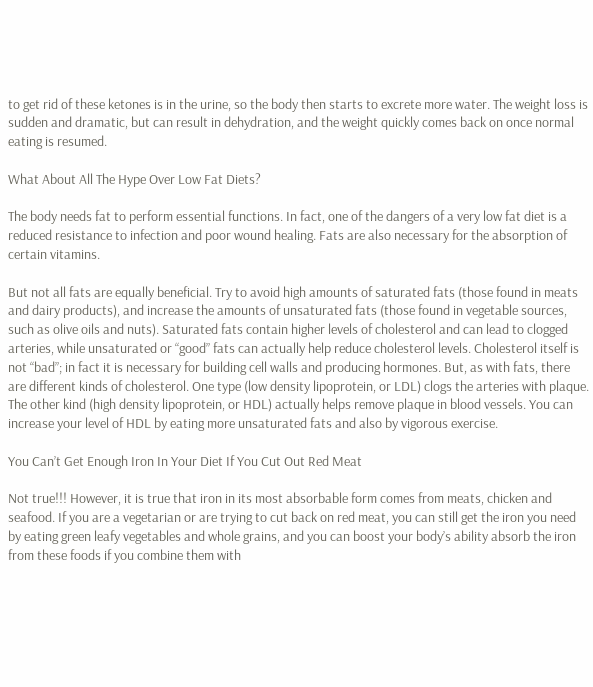to get rid of these ketones is in the urine, so the body then starts to excrete more water. The weight loss is sudden and dramatic, but can result in dehydration, and the weight quickly comes back on once normal eating is resumed.

What About All The Hype Over Low Fat Diets?

The body needs fat to perform essential functions. In fact, one of the dangers of a very low fat diet is a reduced resistance to infection and poor wound healing. Fats are also necessary for the absorption of certain vitamins.

But not all fats are equally beneficial. Try to avoid high amounts of saturated fats (those found in meats and dairy products), and increase the amounts of unsaturated fats (those found in vegetable sources, such as olive oils and nuts). Saturated fats contain higher levels of cholesterol and can lead to clogged arteries, while unsaturated or “good” fats can actually help reduce cholesterol levels. Cholesterol itself is not “bad”; in fact it is necessary for building cell walls and producing hormones. But, as with fats, there are different kinds of cholesterol. One type (low density lipoprotein, or LDL) clogs the arteries with plaque. The other kind (high density lipoprotein, or HDL) actually helps remove plaque in blood vessels. You can increase your level of HDL by eating more unsaturated fats and also by vigorous exercise.

You Can’t Get Enough Iron In Your Diet If You Cut Out Red Meat

Not true!!! However, it is true that iron in its most absorbable form comes from meats, chicken and seafood. If you are a vegetarian or are trying to cut back on red meat, you can still get the iron you need by eating green leafy vegetables and whole grains, and you can boost your body’s ability absorb the iron from these foods if you combine them with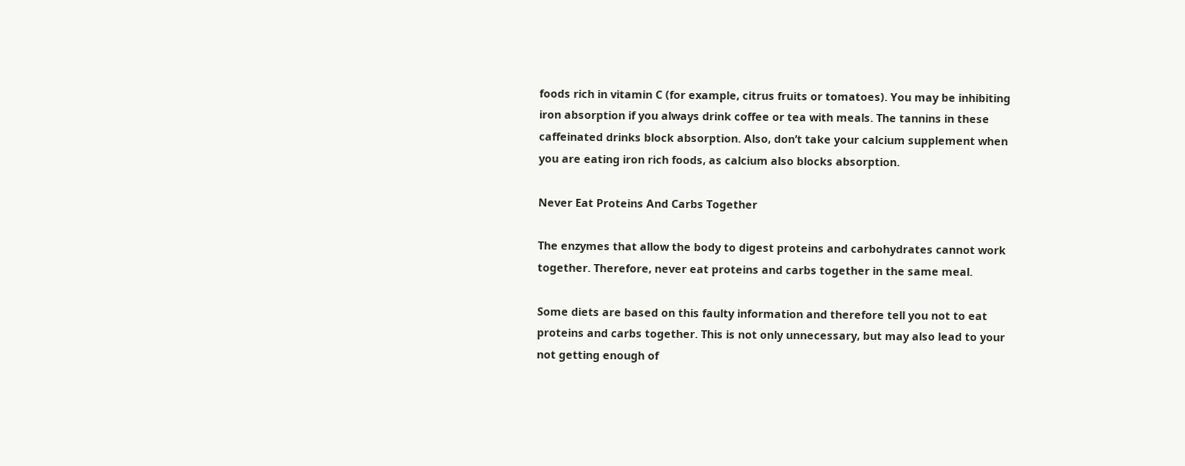foods rich in vitamin C (for example, citrus fruits or tomatoes). You may be inhibiting iron absorption if you always drink coffee or tea with meals. The tannins in these caffeinated drinks block absorption. Also, don’t take your calcium supplement when you are eating iron rich foods, as calcium also blocks absorption.

Never Eat Proteins And Carbs Together

The enzymes that allow the body to digest proteins and carbohydrates cannot work together. Therefore, never eat proteins and carbs together in the same meal.

Some diets are based on this faulty information and therefore tell you not to eat proteins and carbs together. This is not only unnecessary, but may also lead to your not getting enough of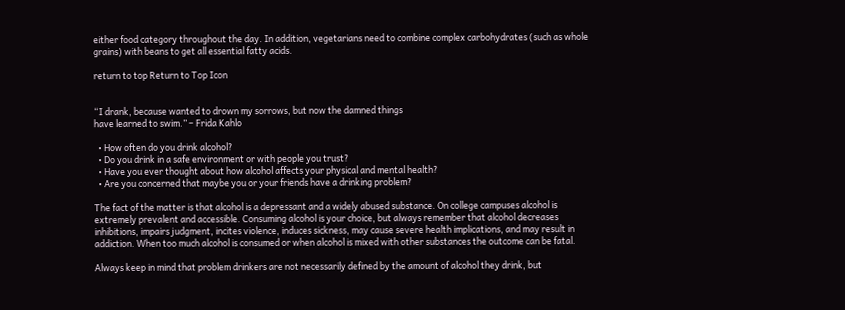either food category throughout the day. In addition, vegetarians need to combine complex carbohydrates (such as whole grains) with beans to get all essential fatty acids.

return to top Return to Top Icon


“I drank, because wanted to drown my sorrows, but now the damned things
have learned to swim.” – Frida Kahlo

  • How often do you drink alcohol?
  • Do you drink in a safe environment or with people you trust?
  • Have you ever thought about how alcohol affects your physical and mental health?
  • Are you concerned that maybe you or your friends have a drinking problem?

The fact of the matter is that alcohol is a depressant and a widely abused substance. On college campuses alcohol is extremely prevalent and accessible. Consuming alcohol is your choice, but always remember that alcohol decreases inhibitions, impairs judgment, incites violence, induces sickness, may cause severe health implications, and may result in addiction. When too much alcohol is consumed or when alcohol is mixed with other substances the outcome can be fatal.

Always keep in mind that problem drinkers are not necessarily defined by the amount of alcohol they drink, but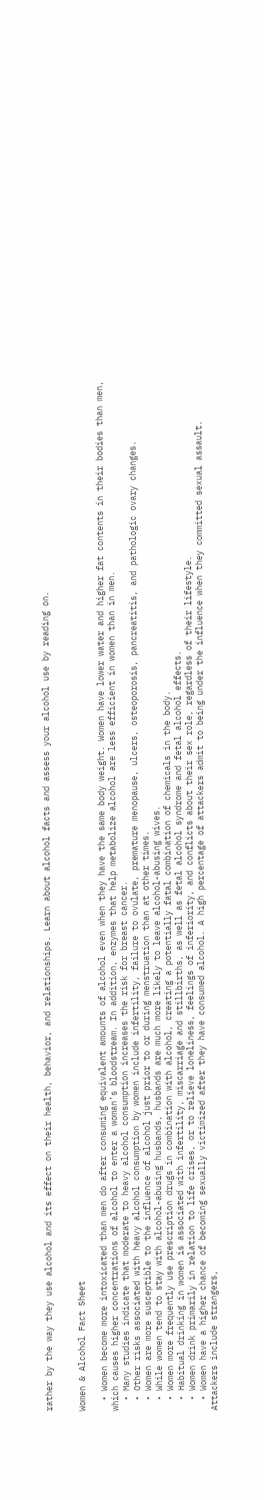rather by the way they use alcohol and its effect on their health, behavior, and relationships. Learn about alcohol facts and assess your alcohol use by reading on.


Women & Alcohol Fact Sheet

  • Women become more intoxicated than men do after consuming equivalent amounts of alcohol even when they have the same body weight. Women have lower water and higher fat contents in their bodies than men, which causes higher concentrations of alcohol to enter a woman’s bloodstream. In addition, enzymes that help metabolize alcohol are less efficient in women than in men.
  • Many studies indicate that moderate to heavy alcohol consumption increases the risk for breast cancer.
  • Other risks associated with heavy alcohol consumption by women include infertility, failure to ovulate, premature menopause, ulcers, osteoporosis, pancreatitis, and pathologic ovary changes.
  • Women are more susceptible to the influence of alcohol just prior to or during menstruation than at other times.
  • While women tend to stay with alcohol-abusing husbands, husbands are much more likely to leave alcohol-abusing wives.
  • Women more frequently use prescription drugs in combination with alcohol, creating a potentially fatal combination of chemicals in the body.
  • Habitual drinking in women is associated with infertility, miscarriage and stillbirths, as well as fetal alcohol syndrome and fetal alcohol effects.
  • Women drink primarily in relation to life crises, or to relieve loneliness, feelings of inferiority, and conflicts about their sex role, regardless of their lifestyle.
  • Women have a higher chance of becoming sexually victimized after they have consumed alcohol. A high percentage of attackers admit to being under the influence when they committed sexual assault. Attackers include strangers,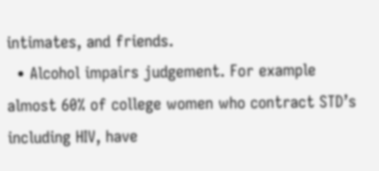intimates, and friends.
  • Alcohol impairs judgement. For example almost 60% of college women who contract STD’s including HIV, have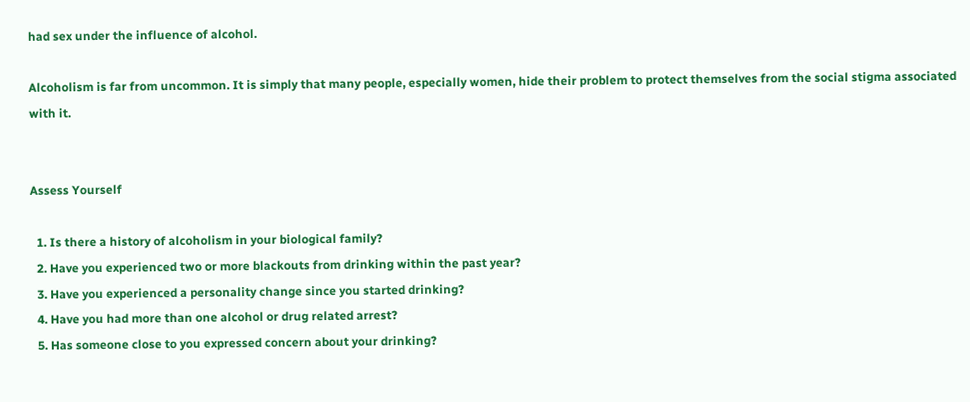had sex under the influence of alcohol.

Alcoholism is far from uncommon. It is simply that many people, especially women, hide their problem to protect themselves from the social stigma associated with it.


Assess Yourself

  1. Is there a history of alcoholism in your biological family?
  2. Have you experienced two or more blackouts from drinking within the past year?
  3. Have you experienced a personality change since you started drinking?
  4. Have you had more than one alcohol or drug related arrest?
  5. Has someone close to you expressed concern about your drinking?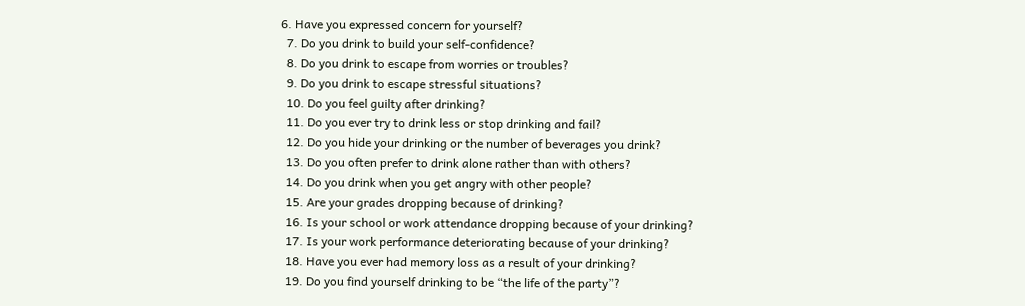6. Have you expressed concern for yourself?
  7. Do you drink to build your self-confidence?
  8. Do you drink to escape from worries or troubles?
  9. Do you drink to escape stressful situations?
  10. Do you feel guilty after drinking?
  11. Do you ever try to drink less or stop drinking and fail?
  12. Do you hide your drinking or the number of beverages you drink?
  13. Do you often prefer to drink alone rather than with others?
  14. Do you drink when you get angry with other people?
  15. Are your grades dropping because of drinking?
  16. Is your school or work attendance dropping because of your drinking?
  17. Is your work performance deteriorating because of your drinking?
  18. Have you ever had memory loss as a result of your drinking?
  19. Do you find yourself drinking to be “the life of the party”?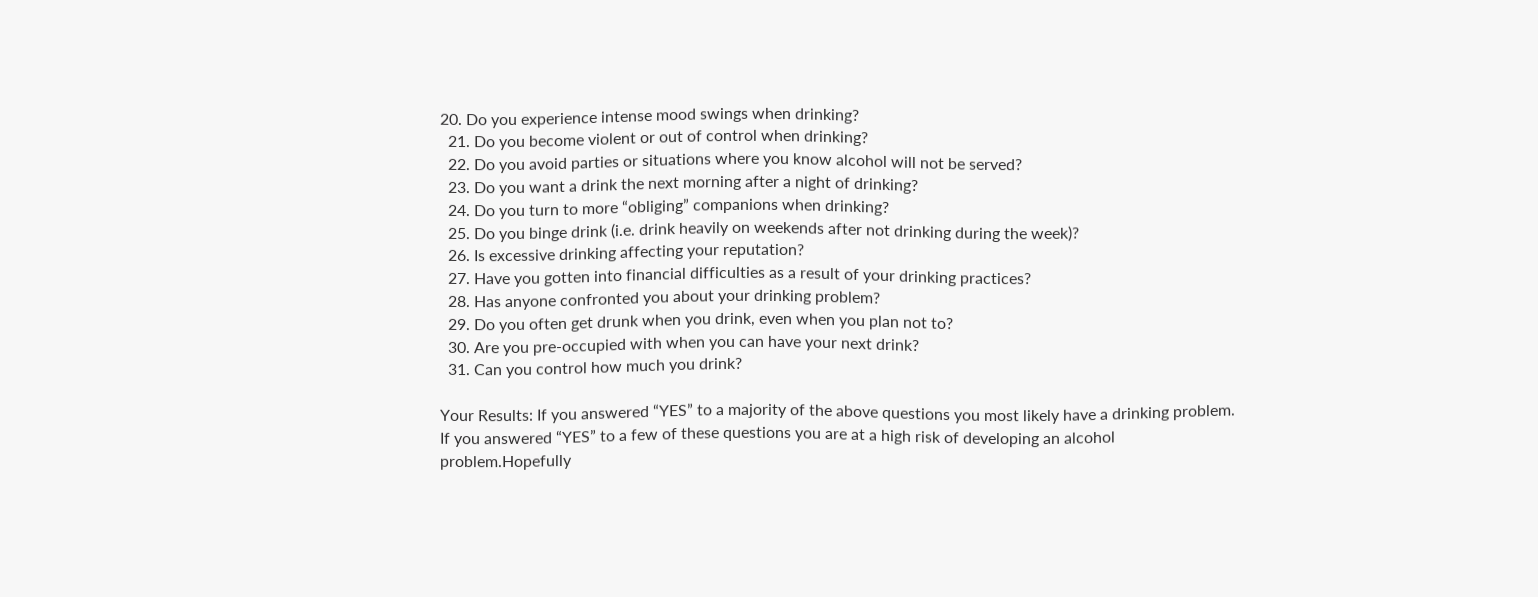20. Do you experience intense mood swings when drinking?
  21. Do you become violent or out of control when drinking?
  22. Do you avoid parties or situations where you know alcohol will not be served?
  23. Do you want a drink the next morning after a night of drinking?
  24. Do you turn to more “obliging” companions when drinking?
  25. Do you binge drink (i.e. drink heavily on weekends after not drinking during the week)?
  26. Is excessive drinking affecting your reputation?
  27. Have you gotten into financial difficulties as a result of your drinking practices?
  28. Has anyone confronted you about your drinking problem?
  29. Do you often get drunk when you drink, even when you plan not to?
  30. Are you pre-occupied with when you can have your next drink?
  31. Can you control how much you drink?

Your Results: If you answered “YES” to a majority of the above questions you most likely have a drinking problem. If you answered “YES” to a few of these questions you are at a high risk of developing an alcohol problem.Hopefully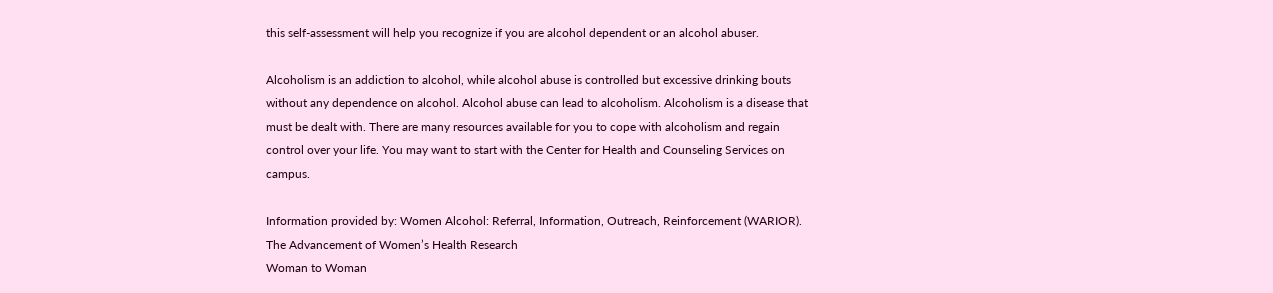this self-assessment will help you recognize if you are alcohol dependent or an alcohol abuser.

Alcoholism is an addiction to alcohol, while alcohol abuse is controlled but excessive drinking bouts without any dependence on alcohol. Alcohol abuse can lead to alcoholism. Alcoholism is a disease that must be dealt with. There are many resources available for you to cope with alcoholism and regain control over your life. You may want to start with the Center for Health and Counseling Services on campus.

Information provided by: Women Alcohol: Referral, Information, Outreach, Reinforcement (WARIOR).
The Advancement of Women’s Health Research
Woman to Woman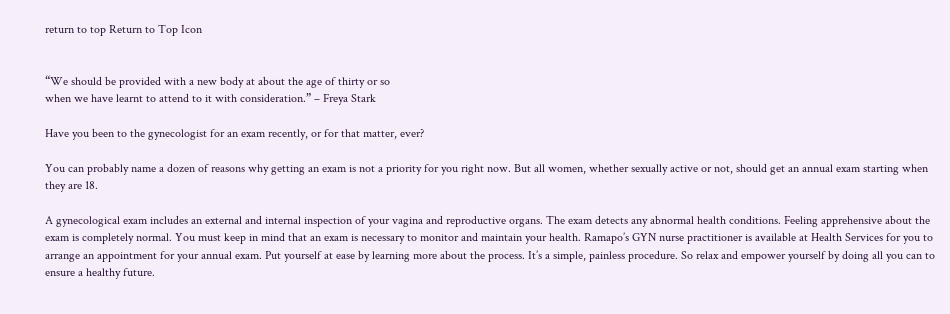return to top Return to Top Icon


“We should be provided with a new body at about the age of thirty or so
when we have learnt to attend to it with consideration.” – Freya Stark

Have you been to the gynecologist for an exam recently, or for that matter, ever?

You can probably name a dozen of reasons why getting an exam is not a priority for you right now. But all women, whether sexually active or not, should get an annual exam starting when they are 18.

A gynecological exam includes an external and internal inspection of your vagina and reproductive organs. The exam detects any abnormal health conditions. Feeling apprehensive about the exam is completely normal. You must keep in mind that an exam is necessary to monitor and maintain your health. Ramapo’s GYN nurse practitioner is available at Health Services for you to arrange an appointment for your annual exam. Put yourself at ease by learning more about the process. It’s a simple, painless procedure. So relax and empower yourself by doing all you can to ensure a healthy future.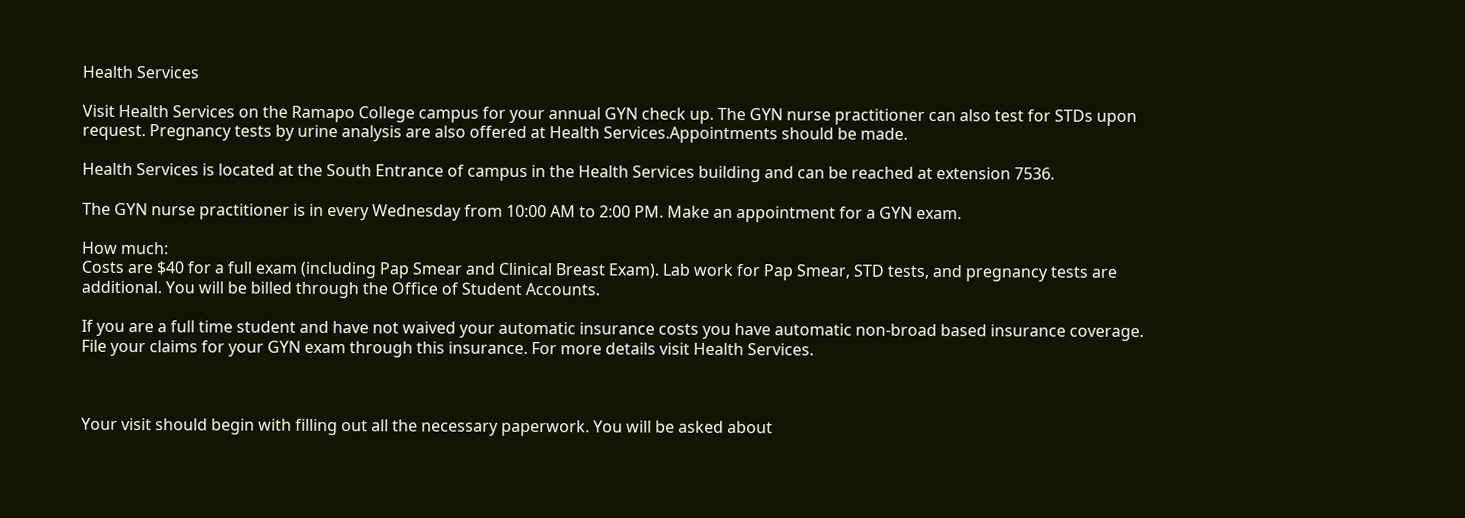Health Services

Visit Health Services on the Ramapo College campus for your annual GYN check up. The GYN nurse practitioner can also test for STDs upon request. Pregnancy tests by urine analysis are also offered at Health Services.Appointments should be made.

Health Services is located at the South Entrance of campus in the Health Services building and can be reached at extension 7536.

The GYN nurse practitioner is in every Wednesday from 10:00 AM to 2:00 PM. Make an appointment for a GYN exam.

How much:
Costs are $40 for a full exam (including Pap Smear and Clinical Breast Exam). Lab work for Pap Smear, STD tests, and pregnancy tests are additional. You will be billed through the Office of Student Accounts.

If you are a full time student and have not waived your automatic insurance costs you have automatic non-broad based insurance coverage. File your claims for your GYN exam through this insurance. For more details visit Health Services.



Your visit should begin with filling out all the necessary paperwork. You will be asked about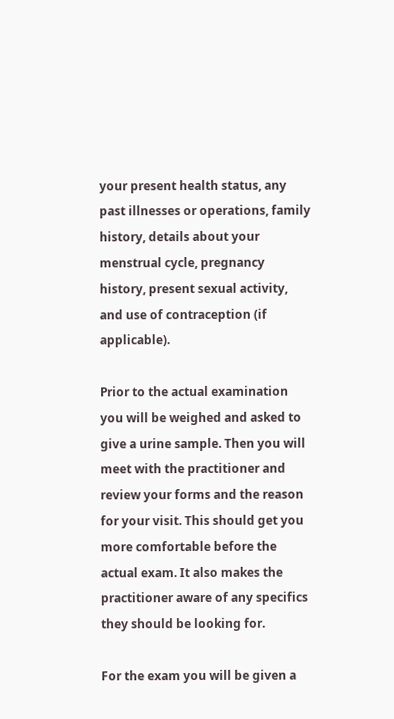your present health status, any past illnesses or operations, family history, details about your menstrual cycle, pregnancy history, present sexual activity, and use of contraception (if applicable).

Prior to the actual examination you will be weighed and asked to give a urine sample. Then you will meet with the practitioner and review your forms and the reason for your visit. This should get you more comfortable before the actual exam. It also makes the practitioner aware of any specifics they should be looking for.

For the exam you will be given a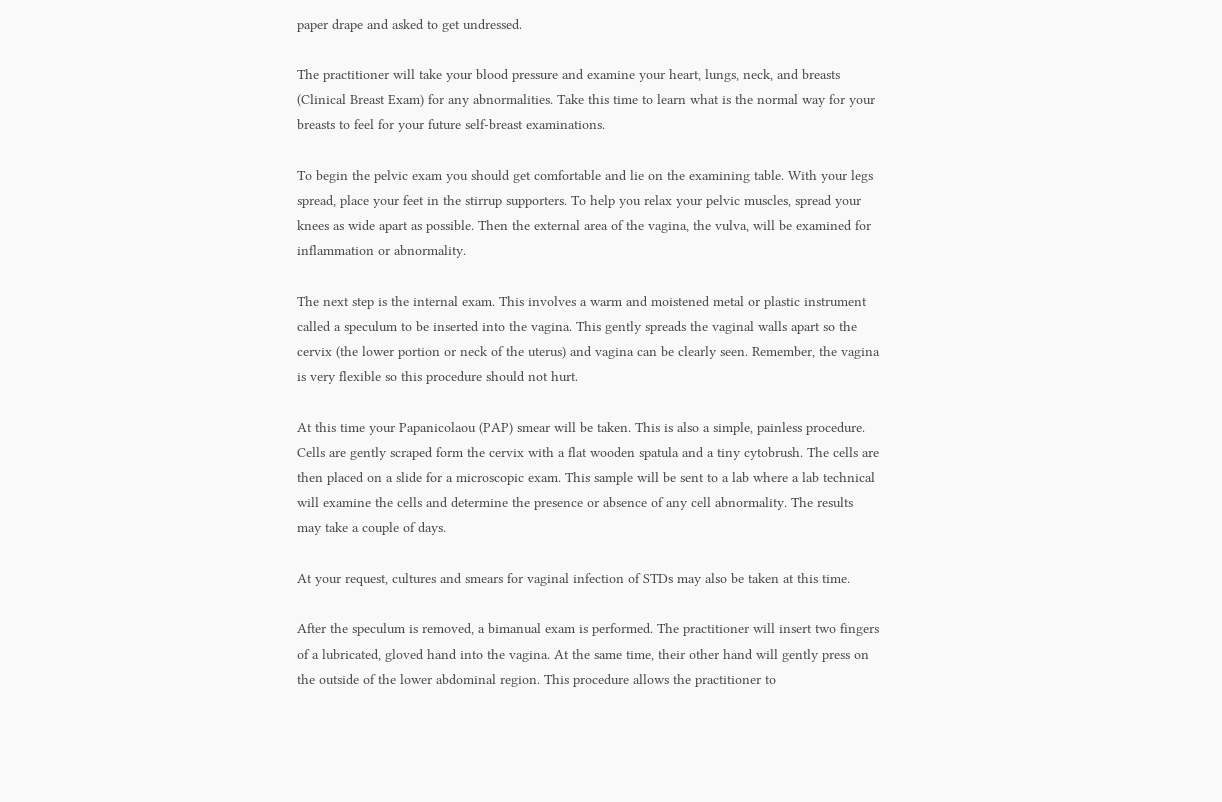paper drape and asked to get undressed.

The practitioner will take your blood pressure and examine your heart, lungs, neck, and breasts (Clinical Breast Exam) for any abnormalities. Take this time to learn what is the normal way for your breasts to feel for your future self-breast examinations.

To begin the pelvic exam you should get comfortable and lie on the examining table. With your legs spread, place your feet in the stirrup supporters. To help you relax your pelvic muscles, spread your knees as wide apart as possible. Then the external area of the vagina, the vulva, will be examined for inflammation or abnormality.

The next step is the internal exam. This involves a warm and moistened metal or plastic instrument called a speculum to be inserted into the vagina. This gently spreads the vaginal walls apart so the cervix (the lower portion or neck of the uterus) and vagina can be clearly seen. Remember, the vagina is very flexible so this procedure should not hurt.

At this time your Papanicolaou (PAP) smear will be taken. This is also a simple, painless procedure. Cells are gently scraped form the cervix with a flat wooden spatula and a tiny cytobrush. The cells are then placed on a slide for a microscopic exam. This sample will be sent to a lab where a lab technical will examine the cells and determine the presence or absence of any cell abnormality. The results may take a couple of days.

At your request, cultures and smears for vaginal infection of STDs may also be taken at this time.

After the speculum is removed, a bimanual exam is performed. The practitioner will insert two fingers of a lubricated, gloved hand into the vagina. At the same time, their other hand will gently press on the outside of the lower abdominal region. This procedure allows the practitioner to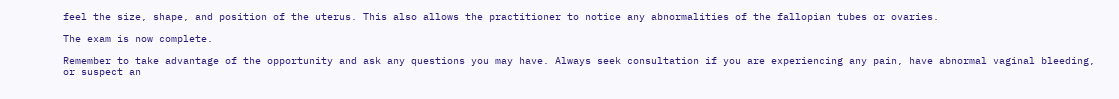feel the size, shape, and position of the uterus. This also allows the practitioner to notice any abnormalities of the fallopian tubes or ovaries.

The exam is now complete.

Remember to take advantage of the opportunity and ask any questions you may have. Always seek consultation if you are experiencing any pain, have abnormal vaginal bleeding, or suspect an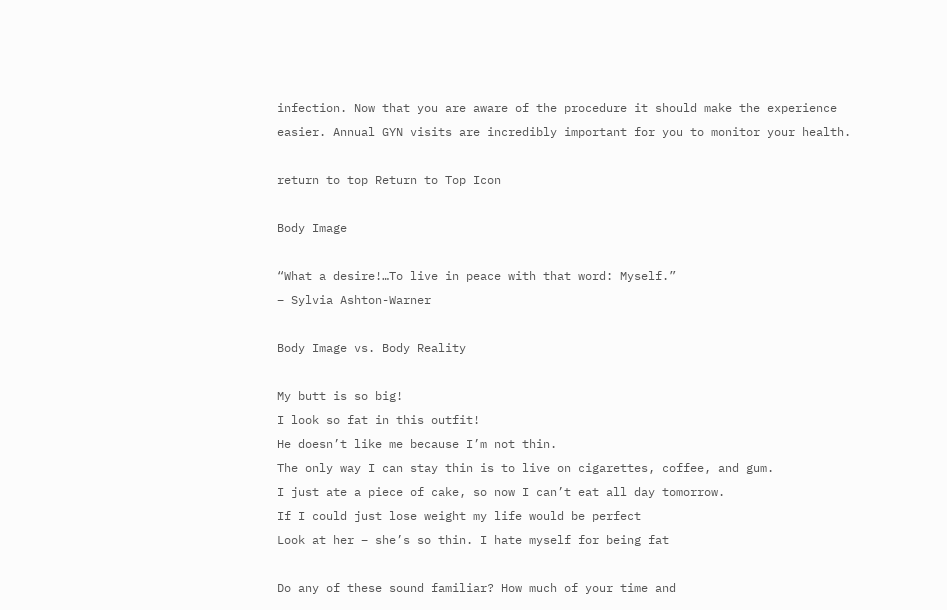infection. Now that you are aware of the procedure it should make the experience easier. Annual GYN visits are incredibly important for you to monitor your health.

return to top Return to Top Icon

Body Image

“What a desire!…To live in peace with that word: Myself.”
– Sylvia Ashton-Warner

Body Image vs. Body Reality

My butt is so big!
I look so fat in this outfit!
He doesn’t like me because I’m not thin.
The only way I can stay thin is to live on cigarettes, coffee, and gum.
I just ate a piece of cake, so now I can’t eat all day tomorrow.
If I could just lose weight my life would be perfect
Look at her – she’s so thin. I hate myself for being fat

Do any of these sound familiar? How much of your time and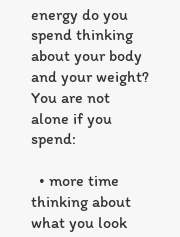energy do you spend thinking about your body and your weight? You are not alone if you spend:

  • more time thinking about what you look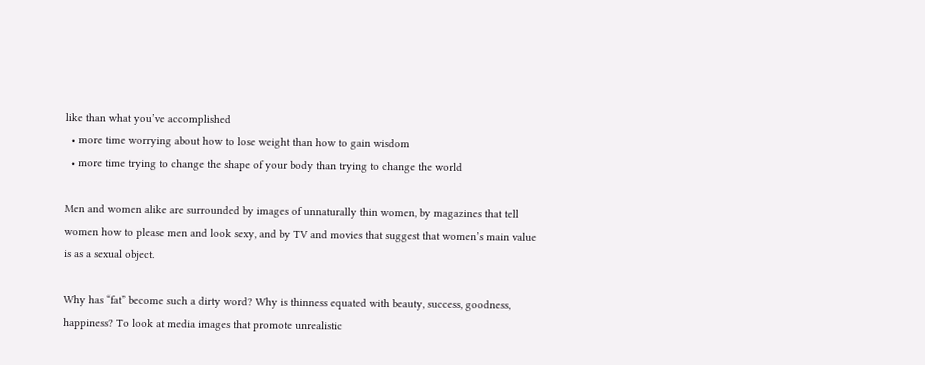like than what you’ve accomplished
  • more time worrying about how to lose weight than how to gain wisdom
  • more time trying to change the shape of your body than trying to change the world

Men and women alike are surrounded by images of unnaturally thin women, by magazines that tell women how to please men and look sexy, and by TV and movies that suggest that women’s main value is as a sexual object.

Why has “fat” become such a dirty word? Why is thinness equated with beauty, success, goodness, happiness? To look at media images that promote unrealistic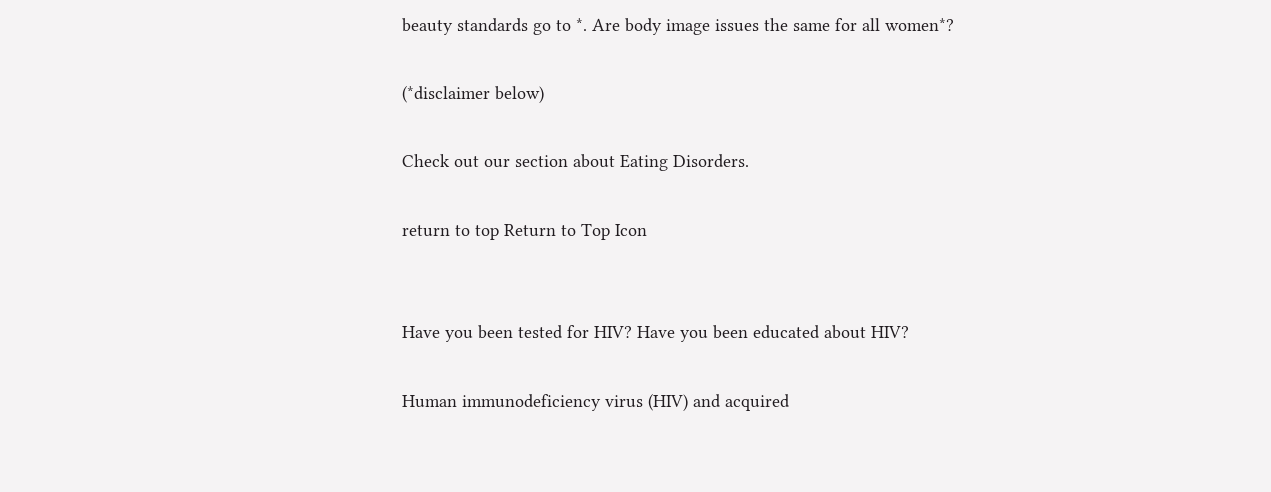beauty standards go to *. Are body image issues the same for all women*?

(*disclaimer below)

Check out our section about Eating Disorders.

return to top Return to Top Icon


Have you been tested for HIV? Have you been educated about HIV?

Human immunodeficiency virus (HIV) and acquired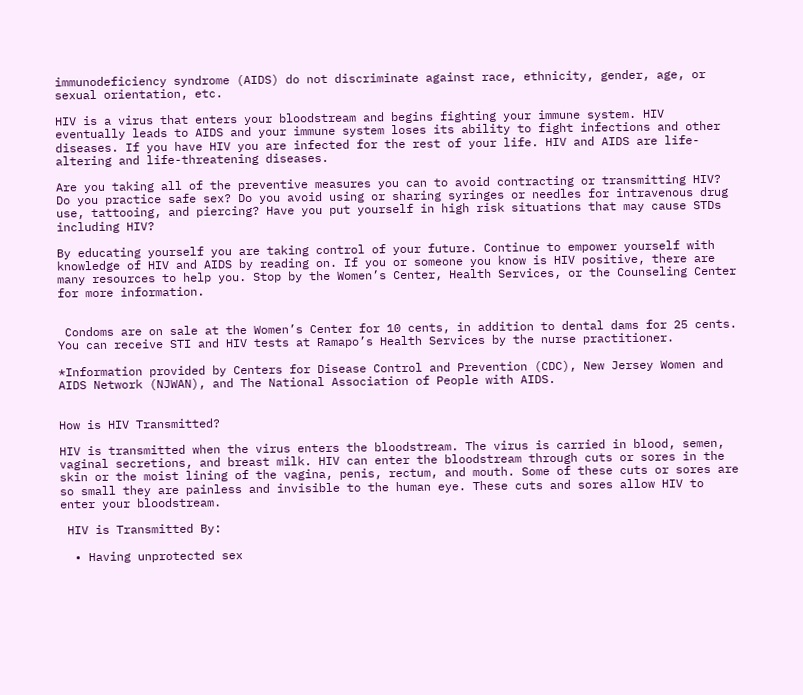immunodeficiency syndrome (AIDS) do not discriminate against race, ethnicity, gender, age, or sexual orientation, etc.

HIV is a virus that enters your bloodstream and begins fighting your immune system. HIV eventually leads to AIDS and your immune system loses its ability to fight infections and other diseases. If you have HIV you are infected for the rest of your life. HIV and AIDS are life-altering and life-threatening diseases.

Are you taking all of the preventive measures you can to avoid contracting or transmitting HIV? Do you practice safe sex? Do you avoid using or sharing syringes or needles for intravenous drug use, tattooing, and piercing? Have you put yourself in high risk situations that may cause STDs including HIV?

By educating yourself you are taking control of your future. Continue to empower yourself with knowledge of HIV and AIDS by reading on. If you or someone you know is HIV positive, there are many resources to help you. Stop by the Women’s Center, Health Services, or the Counseling Center for more information.


 Condoms are on sale at the Women’s Center for 10 cents, in addition to dental dams for 25 cents. You can receive STI and HIV tests at Ramapo’s Health Services by the nurse practitioner.

*Information provided by Centers for Disease Control and Prevention (CDC), New Jersey Women and AIDS Network (NJWAN), and The National Association of People with AIDS.


How is HIV Transmitted?

HIV is transmitted when the virus enters the bloodstream. The virus is carried in blood, semen, vaginal secretions, and breast milk. HIV can enter the bloodstream through cuts or sores in the skin or the moist lining of the vagina, penis, rectum, and mouth. Some of these cuts or sores are so small they are painless and invisible to the human eye. These cuts and sores allow HIV to enter your bloodstream.

 HIV is Transmitted By:

  • Having unprotected sex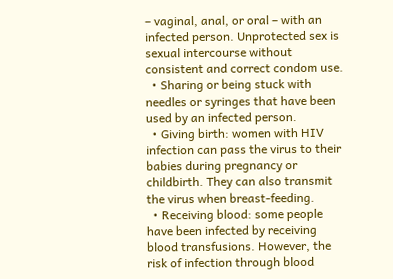– vaginal, anal, or oral – with an infected person. Unprotected sex is sexual intercourse without consistent and correct condom use.
  • Sharing or being stuck with needles or syringes that have been used by an infected person.
  • Giving birth: women with HIV infection can pass the virus to their babies during pregnancy or childbirth. They can also transmit the virus when breast-feeding.
  • Receiving blood: some people have been infected by receiving blood transfusions. However, the risk of infection through blood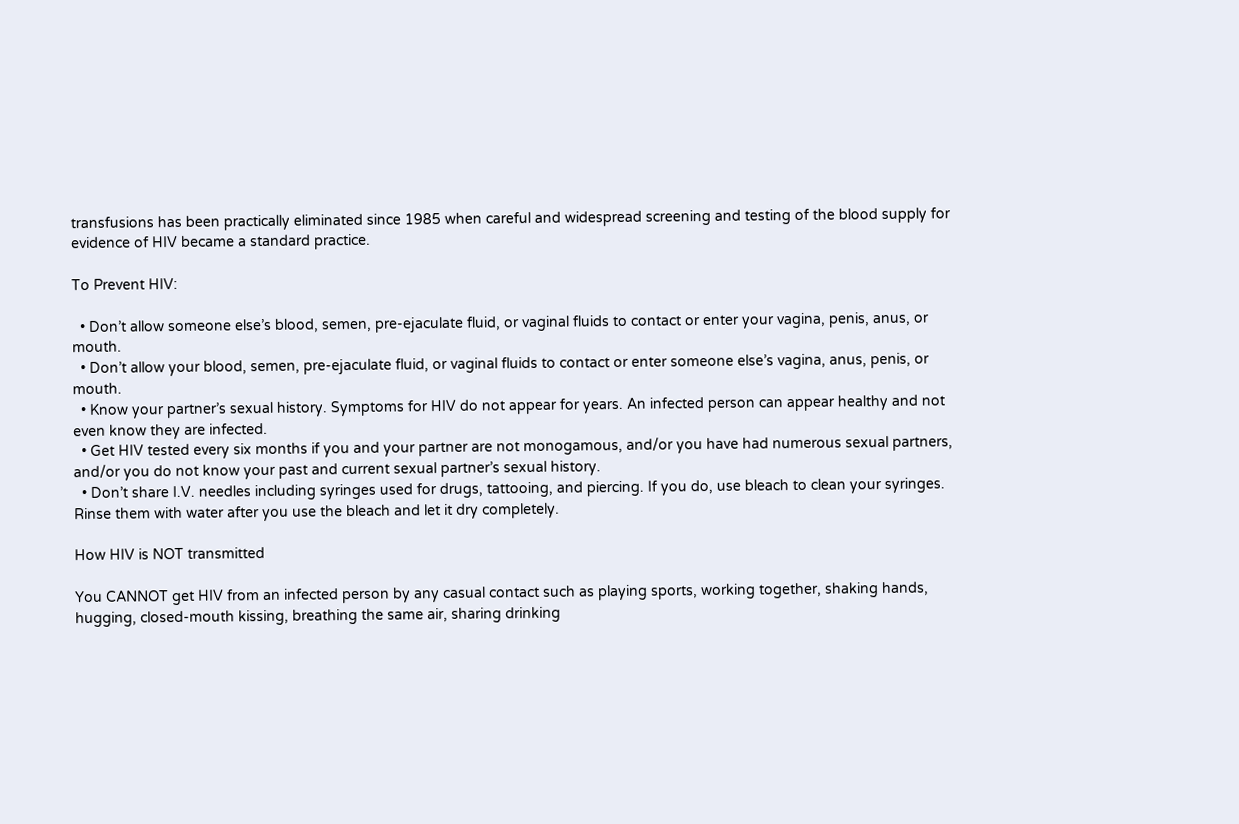transfusions has been practically eliminated since 1985 when careful and widespread screening and testing of the blood supply for evidence of HIV became a standard practice.

To Prevent HIV:

  • Don’t allow someone else’s blood, semen, pre-ejaculate fluid, or vaginal fluids to contact or enter your vagina, penis, anus, or mouth.
  • Don’t allow your blood, semen, pre-ejaculate fluid, or vaginal fluids to contact or enter someone else’s vagina, anus, penis, or mouth.
  • Know your partner’s sexual history. Symptoms for HIV do not appear for years. An infected person can appear healthy and not even know they are infected.
  • Get HIV tested every six months if you and your partner are not monogamous, and/or you have had numerous sexual partners, and/or you do not know your past and current sexual partner’s sexual history.
  • Don’t share I.V. needles including syringes used for drugs, tattooing, and piercing. If you do, use bleach to clean your syringes. Rinse them with water after you use the bleach and let it dry completely.

How HIV is NOT transmitted

You CANNOT get HIV from an infected person by any casual contact such as playing sports, working together, shaking hands, hugging, closed-mouth kissing, breathing the same air, sharing drinking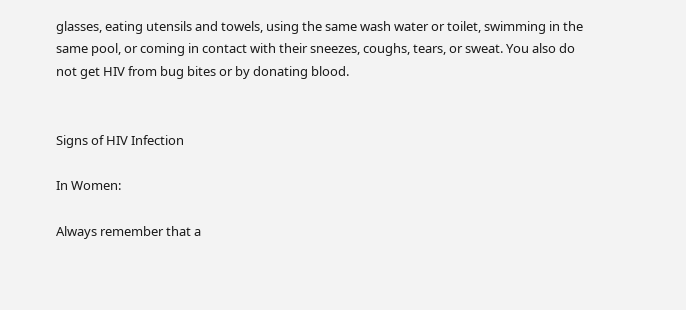glasses, eating utensils and towels, using the same wash water or toilet, swimming in the same pool, or coming in contact with their sneezes, coughs, tears, or sweat. You also do not get HIV from bug bites or by donating blood.


Signs of HIV Infection

In Women:

Always remember that a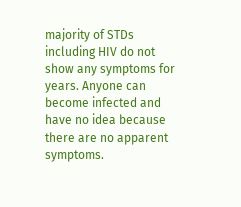majority of STDs including HIV do not show any symptoms for years. Anyone can become infected and have no idea because there are no apparent symptoms.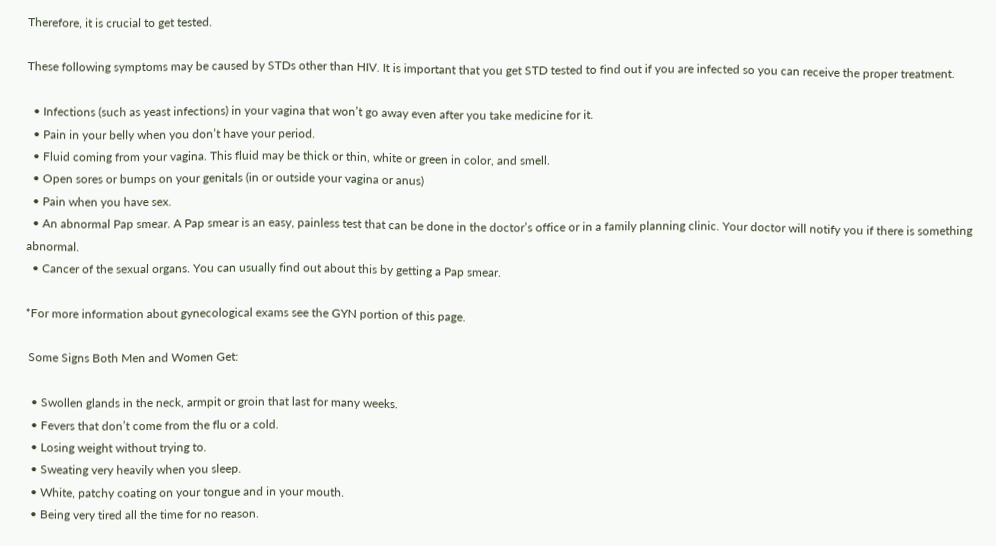Therefore, it is crucial to get tested.

These following symptoms may be caused by STDs other than HIV. It is important that you get STD tested to find out if you are infected so you can receive the proper treatment.

  • Infections (such as yeast infections) in your vagina that won’t go away even after you take medicine for it.
  • Pain in your belly when you don’t have your period.
  • Fluid coming from your vagina. This fluid may be thick or thin, white or green in color, and smell.
  • Open sores or bumps on your genitals (in or outside your vagina or anus)
  • Pain when you have sex.
  • An abnormal Pap smear. A Pap smear is an easy, painless test that can be done in the doctor’s office or in a family planning clinic. Your doctor will notify you if there is something abnormal.
  • Cancer of the sexual organs. You can usually find out about this by getting a Pap smear.

*For more information about gynecological exams see the GYN portion of this page.

 Some Signs Both Men and Women Get:

  • Swollen glands in the neck, armpit or groin that last for many weeks.
  • Fevers that don’t come from the flu or a cold.
  • Losing weight without trying to.
  • Sweating very heavily when you sleep.
  • White, patchy coating on your tongue and in your mouth.
  • Being very tired all the time for no reason.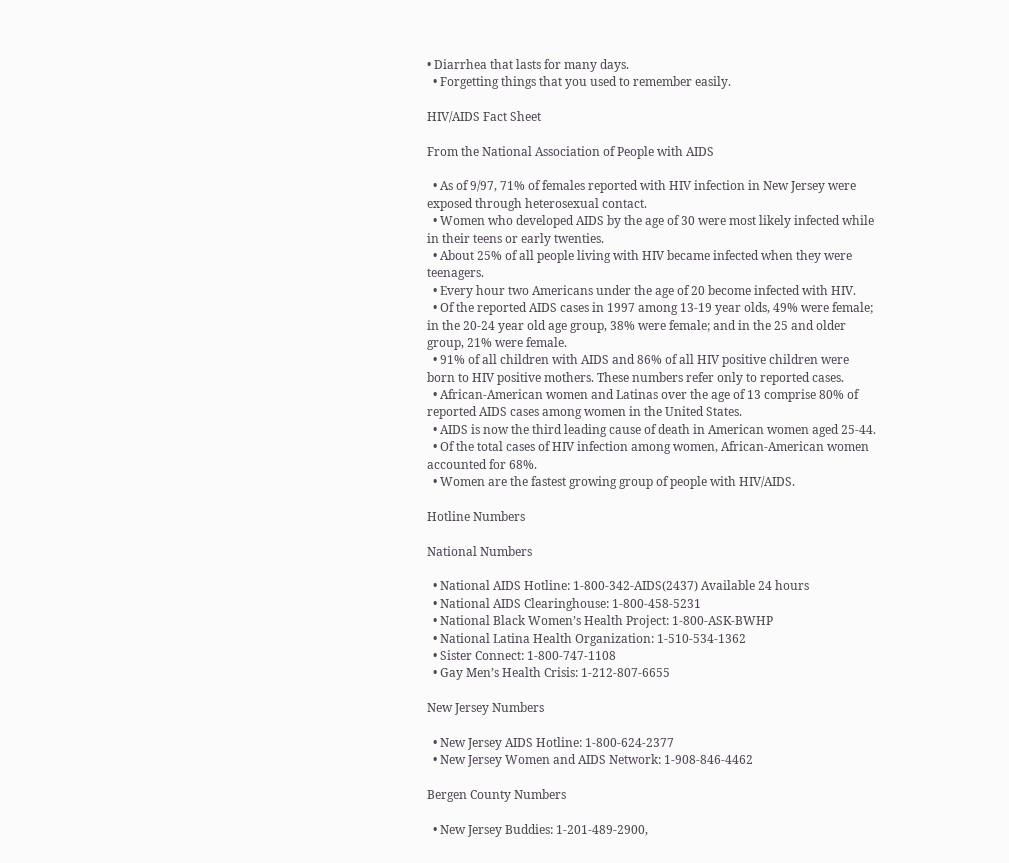• Diarrhea that lasts for many days.
  • Forgetting things that you used to remember easily.

HIV/AIDS Fact Sheet

From the National Association of People with AIDS

  • As of 9/97, 71% of females reported with HIV infection in New Jersey were exposed through heterosexual contact.
  • Women who developed AIDS by the age of 30 were most likely infected while in their teens or early twenties.
  • About 25% of all people living with HIV became infected when they were teenagers.
  • Every hour two Americans under the age of 20 become infected with HIV.
  • Of the reported AIDS cases in 1997 among 13-19 year olds, 49% were female; in the 20-24 year old age group, 38% were female; and in the 25 and older group, 21% were female.
  • 91% of all children with AIDS and 86% of all HIV positive children were born to HIV positive mothers. These numbers refer only to reported cases.
  • African-American women and Latinas over the age of 13 comprise 80% of reported AIDS cases among women in the United States.
  • AIDS is now the third leading cause of death in American women aged 25-44.
  • Of the total cases of HIV infection among women, African-American women accounted for 68%.
  • Women are the fastest growing group of people with HIV/AIDS.

Hotline Numbers

National Numbers

  • National AIDS Hotline: 1-800-342-AIDS(2437) Available 24 hours
  • National AIDS Clearinghouse: 1-800-458-5231
  • National Black Women’s Health Project: 1-800-ASK-BWHP
  • National Latina Health Organization: 1-510-534-1362
  • Sister Connect: 1-800-747-1108
  • Gay Men’s Health Crisis: 1-212-807-6655

New Jersey Numbers

  • New Jersey AIDS Hotline: 1-800-624-2377
  • New Jersey Women and AIDS Network: 1-908-846-4462

Bergen County Numbers

  • New Jersey Buddies: 1-201-489-2900,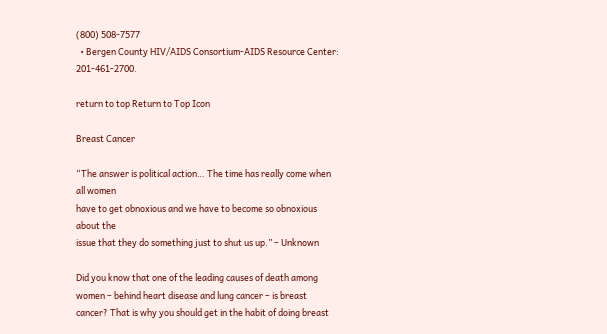(800) 508-7577
  • Bergen County HIV/AIDS Consortium-AIDS Resource Center: 201-461-2700.

return to top Return to Top Icon

Breast Cancer

“The answer is political action… The time has really come when all women
have to get obnoxious and we have to become so obnoxious about the
issue that they do something just to shut us up.” – Unknown

Did you know that one of the leading causes of death among women – behind heart disease and lung cancer – is breast cancer? That is why you should get in the habit of doing breast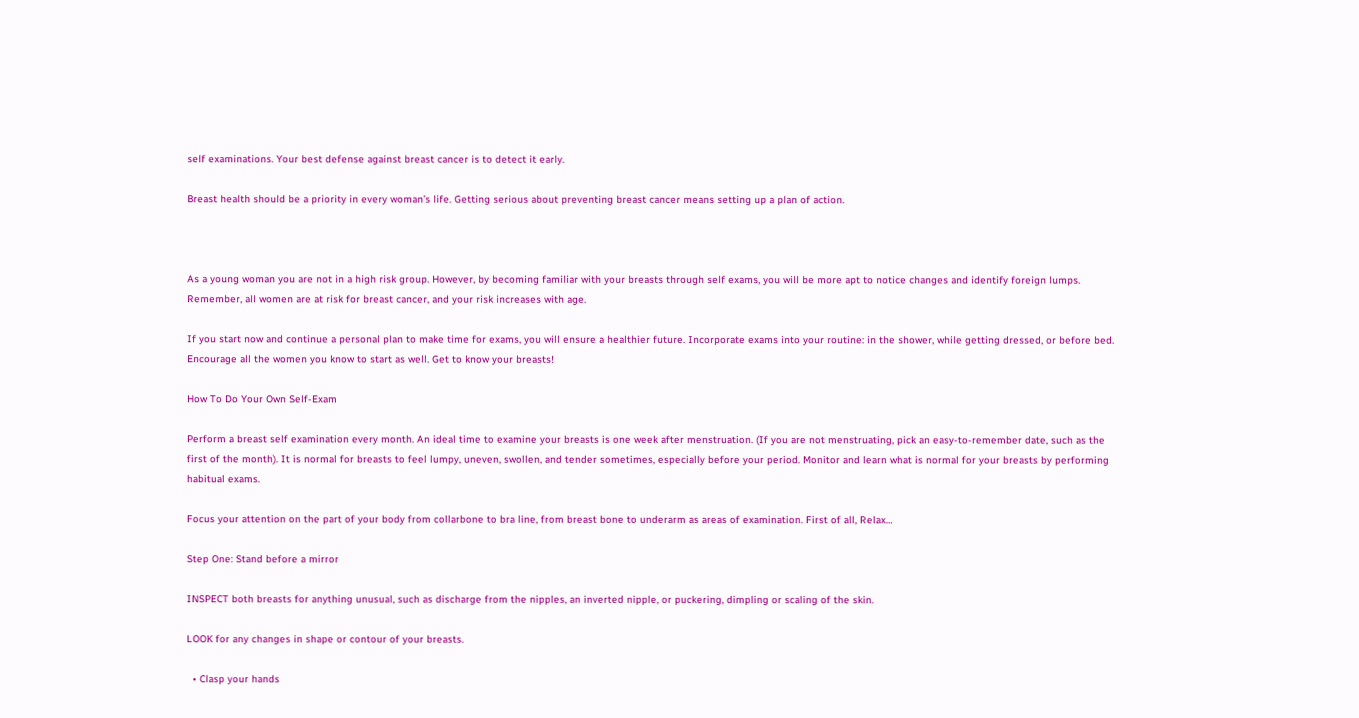self examinations. Your best defense against breast cancer is to detect it early.

Breast health should be a priority in every woman’s life. Getting serious about preventing breast cancer means setting up a plan of action.



As a young woman you are not in a high risk group. However, by becoming familiar with your breasts through self exams, you will be more apt to notice changes and identify foreign lumps. Remember, all women are at risk for breast cancer, and your risk increases with age.

If you start now and continue a personal plan to make time for exams, you will ensure a healthier future. Incorporate exams into your routine: in the shower, while getting dressed, or before bed. Encourage all the women you know to start as well. Get to know your breasts!

How To Do Your Own Self-Exam

Perform a breast self examination every month. An ideal time to examine your breasts is one week after menstruation. (If you are not menstruating, pick an easy-to-remember date, such as the first of the month). It is normal for breasts to feel lumpy, uneven, swollen, and tender sometimes, especially before your period. Monitor and learn what is normal for your breasts by performing habitual exams.

Focus your attention on the part of your body from collarbone to bra line, from breast bone to underarm as areas of examination. First of all, Relax…

Step One: Stand before a mirror

INSPECT both breasts for anything unusual, such as discharge from the nipples, an inverted nipple, or puckering, dimpling or scaling of the skin.

LOOK for any changes in shape or contour of your breasts.

  • Clasp your hands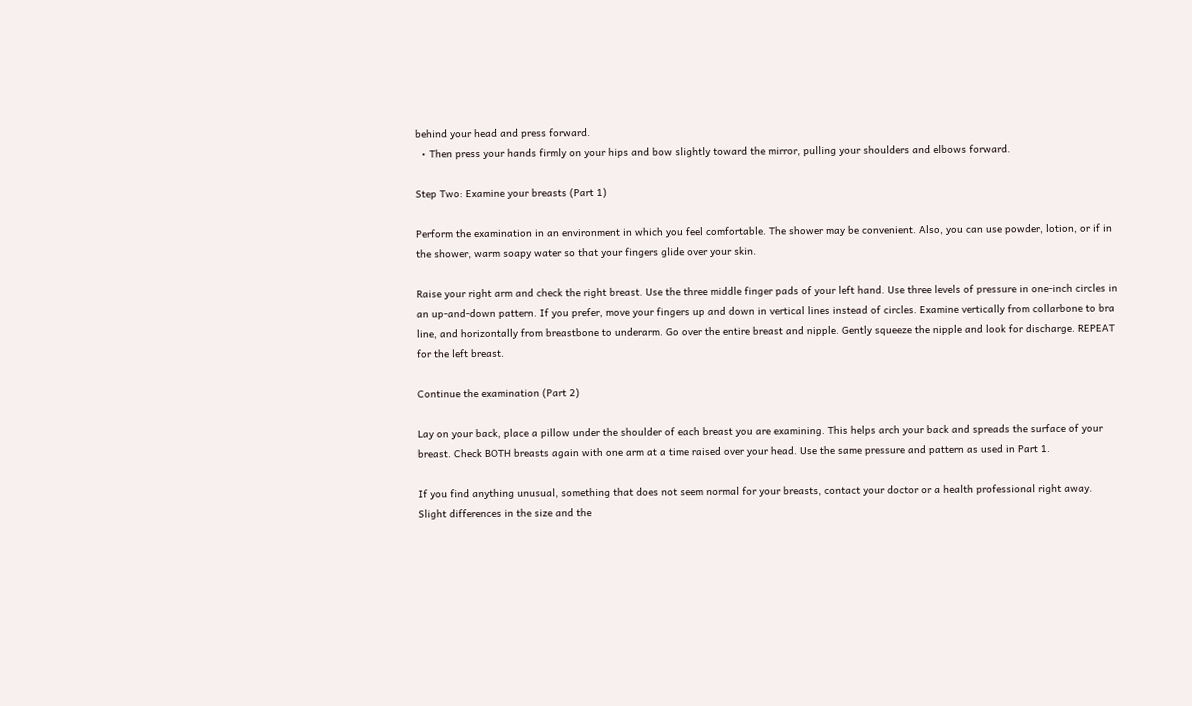behind your head and press forward.
  • Then press your hands firmly on your hips and bow slightly toward the mirror, pulling your shoulders and elbows forward.

Step Two: Examine your breasts (Part 1)

Perform the examination in an environment in which you feel comfortable. The shower may be convenient. Also, you can use powder, lotion, or if in the shower, warm soapy water so that your fingers glide over your skin.

Raise your right arm and check the right breast. Use the three middle finger pads of your left hand. Use three levels of pressure in one-inch circles in an up-and-down pattern. If you prefer, move your fingers up and down in vertical lines instead of circles. Examine vertically from collarbone to bra line, and horizontally from breastbone to underarm. Go over the entire breast and nipple. Gently squeeze the nipple and look for discharge. REPEAT for the left breast.

Continue the examination (Part 2)

Lay on your back, place a pillow under the shoulder of each breast you are examining. This helps arch your back and spreads the surface of your breast. Check BOTH breasts again with one arm at a time raised over your head. Use the same pressure and pattern as used in Part 1.

If you find anything unusual, something that does not seem normal for your breasts, contact your doctor or a health professional right away. Slight differences in the size and the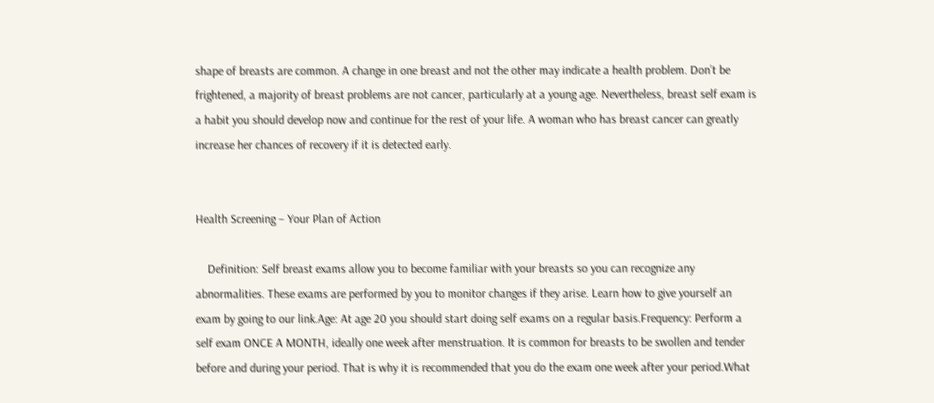shape of breasts are common. A change in one breast and not the other may indicate a health problem. Don’t be frightened, a majority of breast problems are not cancer, particularly at a young age. Nevertheless, breast self exam is a habit you should develop now and continue for the rest of your life. A woman who has breast cancer can greatly increase her chances of recovery if it is detected early.


Health Screening – Your Plan of Action

    Definition: Self breast exams allow you to become familiar with your breasts so you can recognize any abnormalities. These exams are performed by you to monitor changes if they arise. Learn how to give yourself an exam by going to our link.Age: At age 20 you should start doing self exams on a regular basis.Frequency: Perform a self exam ONCE A MONTH, ideally one week after menstruation. It is common for breasts to be swollen and tender before and during your period. That is why it is recommended that you do the exam one week after your period.What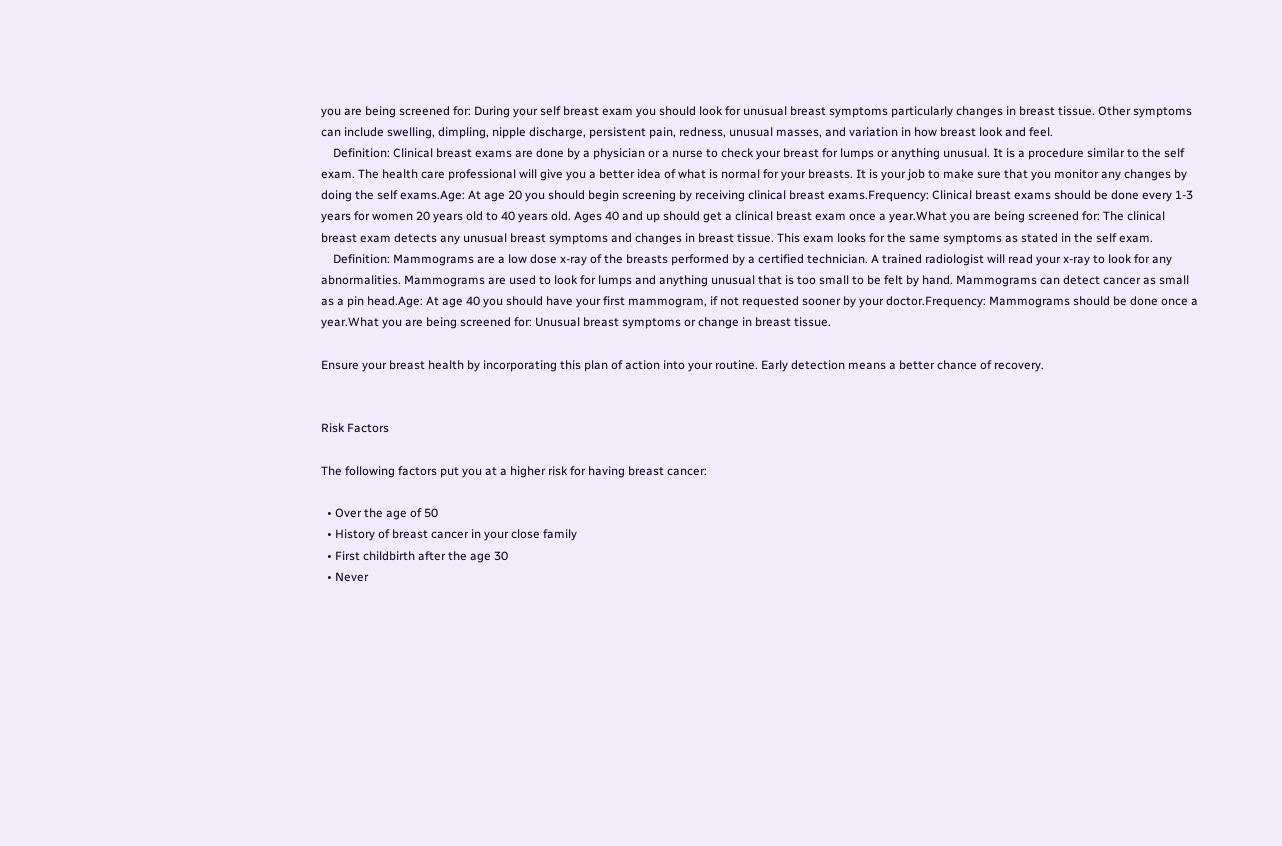you are being screened for: During your self breast exam you should look for unusual breast symptoms particularly changes in breast tissue. Other symptoms can include swelling, dimpling, nipple discharge, persistent pain, redness, unusual masses, and variation in how breast look and feel.
    Definition: Clinical breast exams are done by a physician or a nurse to check your breast for lumps or anything unusual. It is a procedure similar to the self exam. The health care professional will give you a better idea of what is normal for your breasts. It is your job to make sure that you monitor any changes by doing the self exams.Age: At age 20 you should begin screening by receiving clinical breast exams.Frequency: Clinical breast exams should be done every 1-3 years for women 20 years old to 40 years old. Ages 40 and up should get a clinical breast exam once a year.What you are being screened for: The clinical breast exam detects any unusual breast symptoms and changes in breast tissue. This exam looks for the same symptoms as stated in the self exam.
    Definition: Mammograms are a low dose x-ray of the breasts performed by a certified technician. A trained radiologist will read your x-ray to look for any abnormalities. Mammograms are used to look for lumps and anything unusual that is too small to be felt by hand. Mammograms can detect cancer as small as a pin head.Age: At age 40 you should have your first mammogram, if not requested sooner by your doctor.Frequency: Mammograms should be done once a year.What you are being screened for: Unusual breast symptoms or change in breast tissue.

Ensure your breast health by incorporating this plan of action into your routine. Early detection means a better chance of recovery.


Risk Factors

The following factors put you at a higher risk for having breast cancer:

  • Over the age of 50
  • History of breast cancer in your close family
  • First childbirth after the age 30
  • Never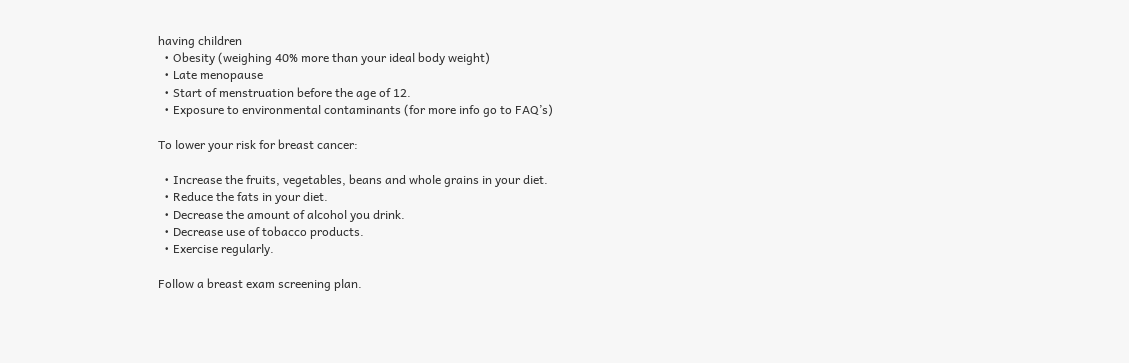having children
  • Obesity (weighing 40% more than your ideal body weight)
  • Late menopause
  • Start of menstruation before the age of 12.
  • Exposure to environmental contaminants (for more info go to FAQ’s)

To lower your risk for breast cancer:

  • Increase the fruits, vegetables, beans and whole grains in your diet.
  • Reduce the fats in your diet.
  • Decrease the amount of alcohol you drink.
  • Decrease use of tobacco products.
  • Exercise regularly.

Follow a breast exam screening plan.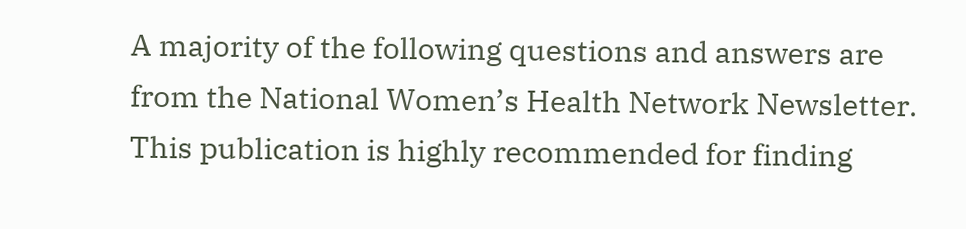A majority of the following questions and answers are from the National Women’s Health Network Newsletter. This publication is highly recommended for finding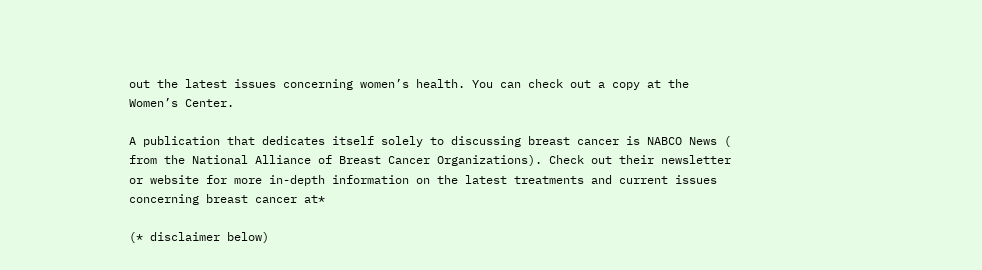out the latest issues concerning women’s health. You can check out a copy at the Women’s Center.

A publication that dedicates itself solely to discussing breast cancer is NABCO News ( from the National Alliance of Breast Cancer Organizations). Check out their newsletter or website for more in-depth information on the latest treatments and current issues concerning breast cancer at*

(* disclaimer below)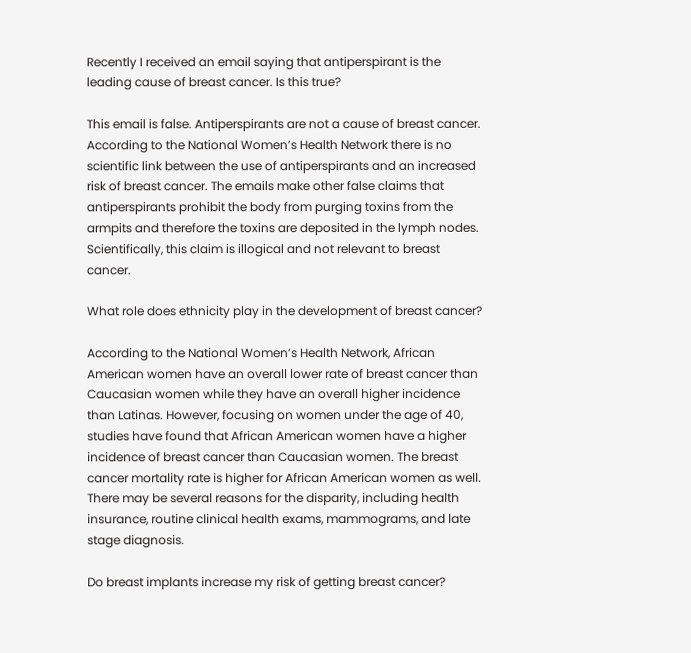Recently I received an email saying that antiperspirant is the leading cause of breast cancer. Is this true?

This email is false. Antiperspirants are not a cause of breast cancer. According to the National Women’s Health Network there is no scientific link between the use of antiperspirants and an increased risk of breast cancer. The emails make other false claims that antiperspirants prohibit the body from purging toxins from the armpits and therefore the toxins are deposited in the lymph nodes. Scientifically, this claim is illogical and not relevant to breast cancer.

What role does ethnicity play in the development of breast cancer?

According to the National Women’s Health Network, African American women have an overall lower rate of breast cancer than Caucasian women while they have an overall higher incidence than Latinas. However, focusing on women under the age of 40, studies have found that African American women have a higher incidence of breast cancer than Caucasian women. The breast cancer mortality rate is higher for African American women as well. There may be several reasons for the disparity, including health insurance, routine clinical health exams, mammograms, and late stage diagnosis.

Do breast implants increase my risk of getting breast cancer?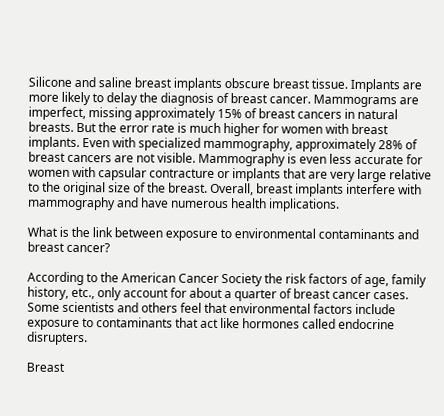Silicone and saline breast implants obscure breast tissue. Implants are more likely to delay the diagnosis of breast cancer. Mammograms are imperfect, missing approximately 15% of breast cancers in natural breasts. But the error rate is much higher for women with breast implants. Even with specialized mammography, approximately 28% of breast cancers are not visible. Mammography is even less accurate for women with capsular contracture or implants that are very large relative to the original size of the breast. Overall, breast implants interfere with mammography and have numerous health implications.

What is the link between exposure to environmental contaminants and breast cancer?

According to the American Cancer Society the risk factors of age, family history, etc., only account for about a quarter of breast cancer cases. Some scientists and others feel that environmental factors include exposure to contaminants that act like hormones called endocrine disrupters.

Breast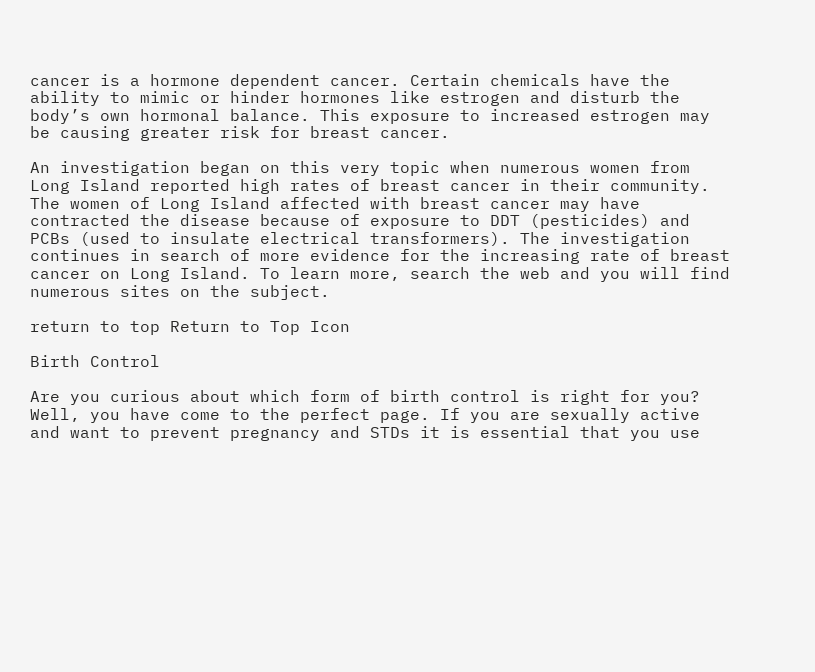cancer is a hormone dependent cancer. Certain chemicals have the ability to mimic or hinder hormones like estrogen and disturb the body’s own hormonal balance. This exposure to increased estrogen may be causing greater risk for breast cancer.

An investigation began on this very topic when numerous women from Long Island reported high rates of breast cancer in their community. The women of Long Island affected with breast cancer may have contracted the disease because of exposure to DDT (pesticides) and PCBs (used to insulate electrical transformers). The investigation continues in search of more evidence for the increasing rate of breast cancer on Long Island. To learn more, search the web and you will find numerous sites on the subject.

return to top Return to Top Icon

Birth Control

Are you curious about which form of birth control is right for you? Well, you have come to the perfect page. If you are sexually active and want to prevent pregnancy and STDs it is essential that you use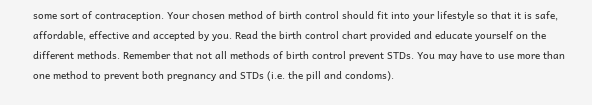some sort of contraception. Your chosen method of birth control should fit into your lifestyle so that it is safe, affordable, effective and accepted by you. Read the birth control chart provided and educate yourself on the different methods. Remember that not all methods of birth control prevent STDs. You may have to use more than one method to prevent both pregnancy and STDs (i.e. the pill and condoms).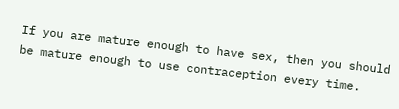If you are mature enough to have sex, then you should be mature enough to use contraception every time.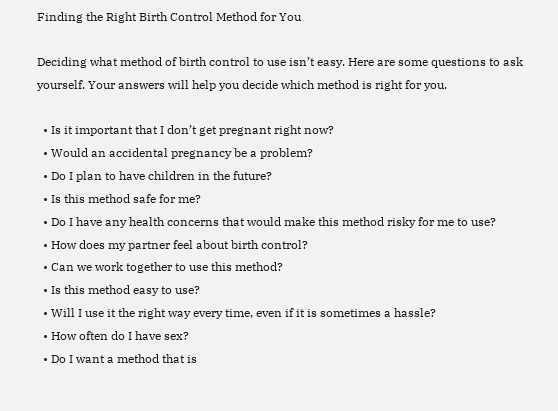Finding the Right Birth Control Method for You

Deciding what method of birth control to use isn’t easy. Here are some questions to ask yourself. Your answers will help you decide which method is right for you.

  • Is it important that I don’t get pregnant right now?
  • Would an accidental pregnancy be a problem?
  • Do I plan to have children in the future?
  • Is this method safe for me?
  • Do I have any health concerns that would make this method risky for me to use?
  • How does my partner feel about birth control?
  • Can we work together to use this method?
  • Is this method easy to use?
  • Will I use it the right way every time, even if it is sometimes a hassle?
  • How often do I have sex?
  • Do I want a method that is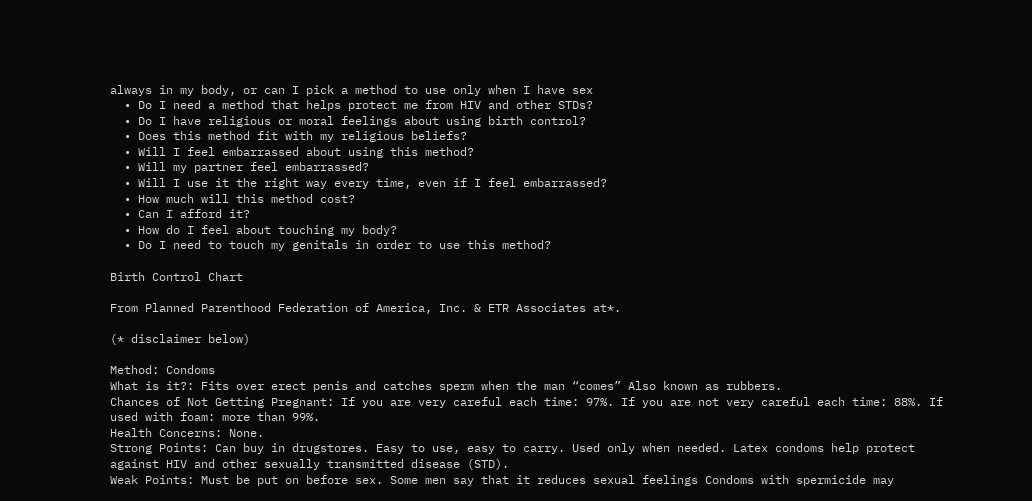always in my body, or can I pick a method to use only when I have sex
  • Do I need a method that helps protect me from HIV and other STDs?
  • Do I have religious or moral feelings about using birth control?
  • Does this method fit with my religious beliefs?
  • Will I feel embarrassed about using this method?
  • Will my partner feel embarrassed?
  • Will I use it the right way every time, even if I feel embarrassed?
  • How much will this method cost?
  • Can I afford it?
  • How do I feel about touching my body?
  • Do I need to touch my genitals in order to use this method?

Birth Control Chart

From Planned Parenthood Federation of America, Inc. & ETR Associates at*.

(* disclaimer below)

Method: Condoms
What is it?: Fits over erect penis and catches sperm when the man “comes” Also known as rubbers.
Chances of Not Getting Pregnant: If you are very careful each time: 97%. If you are not very careful each time: 88%. If used with foam: more than 99%.
Health Concerns: None.
Strong Points: Can buy in drugstores. Easy to use, easy to carry. Used only when needed. Latex condoms help protect against HIV and other sexually transmitted disease (STD).
Weak Points: Must be put on before sex. Some men say that it reduces sexual feelings Condoms with spermicide may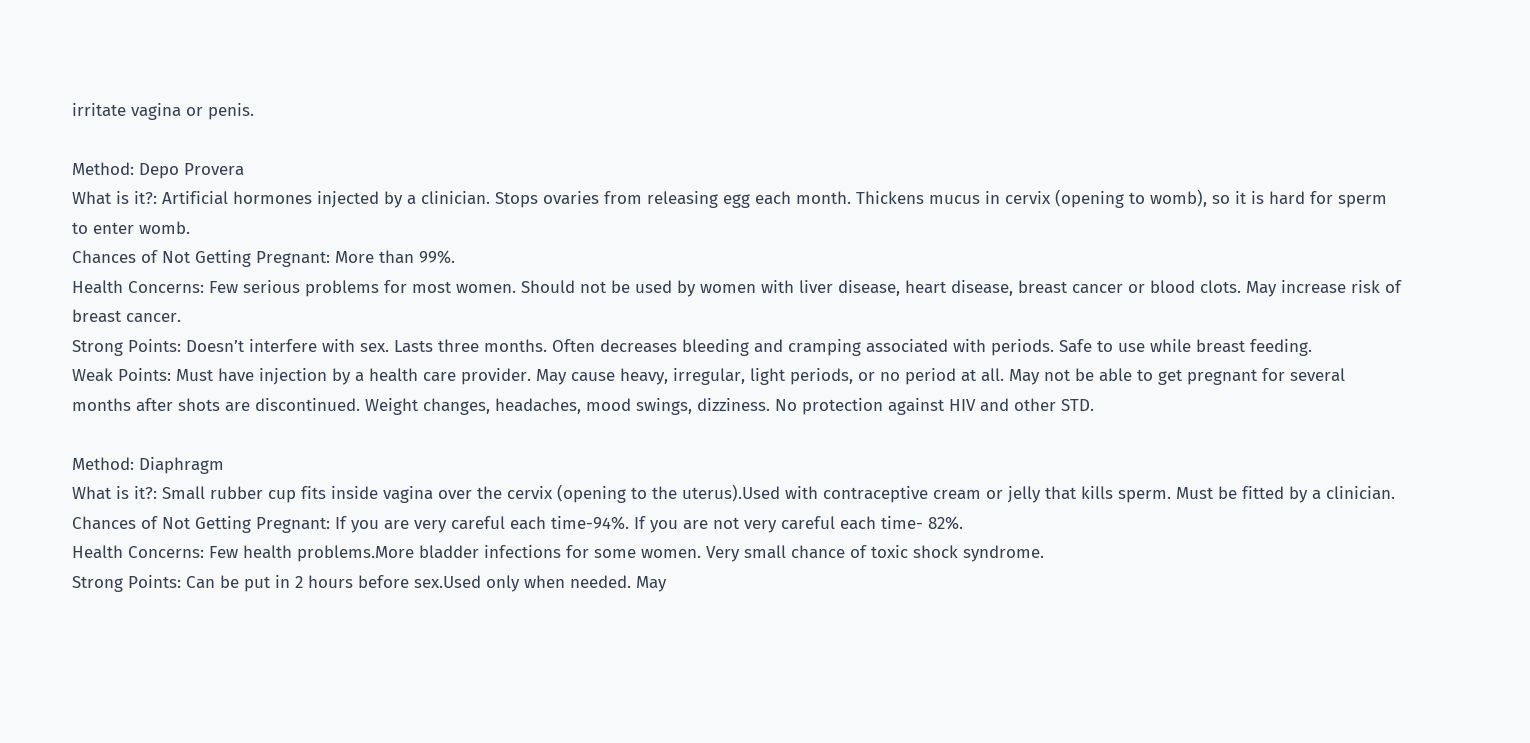irritate vagina or penis.

Method: Depo Provera
What is it?: Artificial hormones injected by a clinician. Stops ovaries from releasing egg each month. Thickens mucus in cervix (opening to womb), so it is hard for sperm to enter womb.
Chances of Not Getting Pregnant: More than 99%.
Health Concerns: Few serious problems for most women. Should not be used by women with liver disease, heart disease, breast cancer or blood clots. May increase risk of breast cancer.
Strong Points: Doesn’t interfere with sex. Lasts three months. Often decreases bleeding and cramping associated with periods. Safe to use while breast feeding.
Weak Points: Must have injection by a health care provider. May cause heavy, irregular, light periods, or no period at all. May not be able to get pregnant for several months after shots are discontinued. Weight changes, headaches, mood swings, dizziness. No protection against HIV and other STD.

Method: Diaphragm
What is it?: Small rubber cup fits inside vagina over the cervix (opening to the uterus).Used with contraceptive cream or jelly that kills sperm. Must be fitted by a clinician.
Chances of Not Getting Pregnant: If you are very careful each time-94%. If you are not very careful each time- 82%.
Health Concerns: Few health problems.More bladder infections for some women. Very small chance of toxic shock syndrome.
Strong Points: Can be put in 2 hours before sex.Used only when needed. May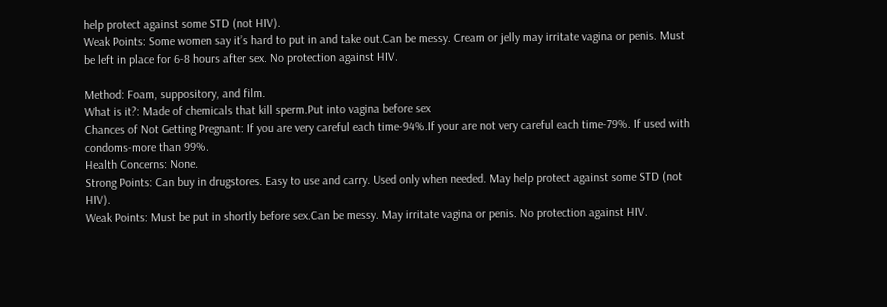help protect against some STD (not HIV).
Weak Points: Some women say it’s hard to put in and take out.Can be messy. Cream or jelly may irritate vagina or penis. Must be left in place for 6-8 hours after sex. No protection against HIV.

Method: Foam, suppository, and film.
What is it?: Made of chemicals that kill sperm.Put into vagina before sex
Chances of Not Getting Pregnant: If you are very careful each time-94%.If your are not very careful each time-79%. If used with condoms-more than 99%.
Health Concerns: None.
Strong Points: Can buy in drugstores. Easy to use and carry. Used only when needed. May help protect against some STD (not HIV).
Weak Points: Must be put in shortly before sex.Can be messy. May irritate vagina or penis. No protection against HIV.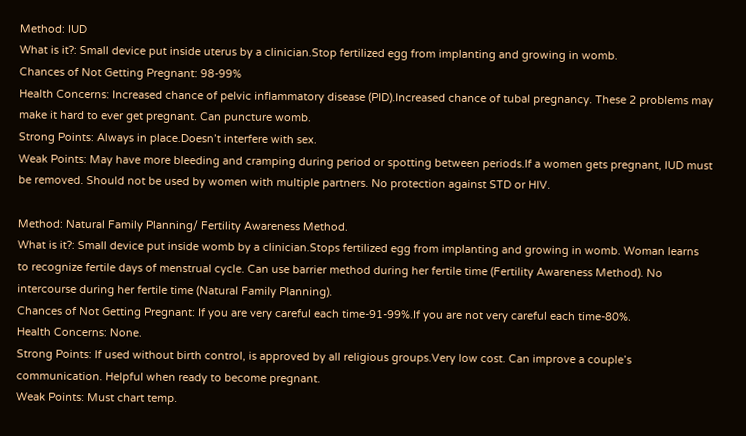Method: IUD
What is it?: Small device put inside uterus by a clinician.Stop fertilized egg from implanting and growing in womb.
Chances of Not Getting Pregnant: 98-99%
Health Concerns: Increased chance of pelvic inflammatory disease (PID).Increased chance of tubal pregnancy. These 2 problems may make it hard to ever get pregnant. Can puncture womb.
Strong Points: Always in place.Doesn’t interfere with sex.
Weak Points: May have more bleeding and cramping during period or spotting between periods.If a women gets pregnant, IUD must be removed. Should not be used by women with multiple partners. No protection against STD or HIV.

Method: Natural Family Planning/ Fertility Awareness Method.
What is it?: Small device put inside womb by a clinician.Stops fertilized egg from implanting and growing in womb. Woman learns to recognize fertile days of menstrual cycle. Can use barrier method during her fertile time (Fertility Awareness Method). No intercourse during her fertile time (Natural Family Planning).
Chances of Not Getting Pregnant: If you are very careful each time-91-99%.If you are not very careful each time-80%.
Health Concerns: None.
Strong Points: If used without birth control, is approved by all religious groups.Very low cost. Can improve a couple’s communication. Helpful when ready to become pregnant.
Weak Points: Must chart temp.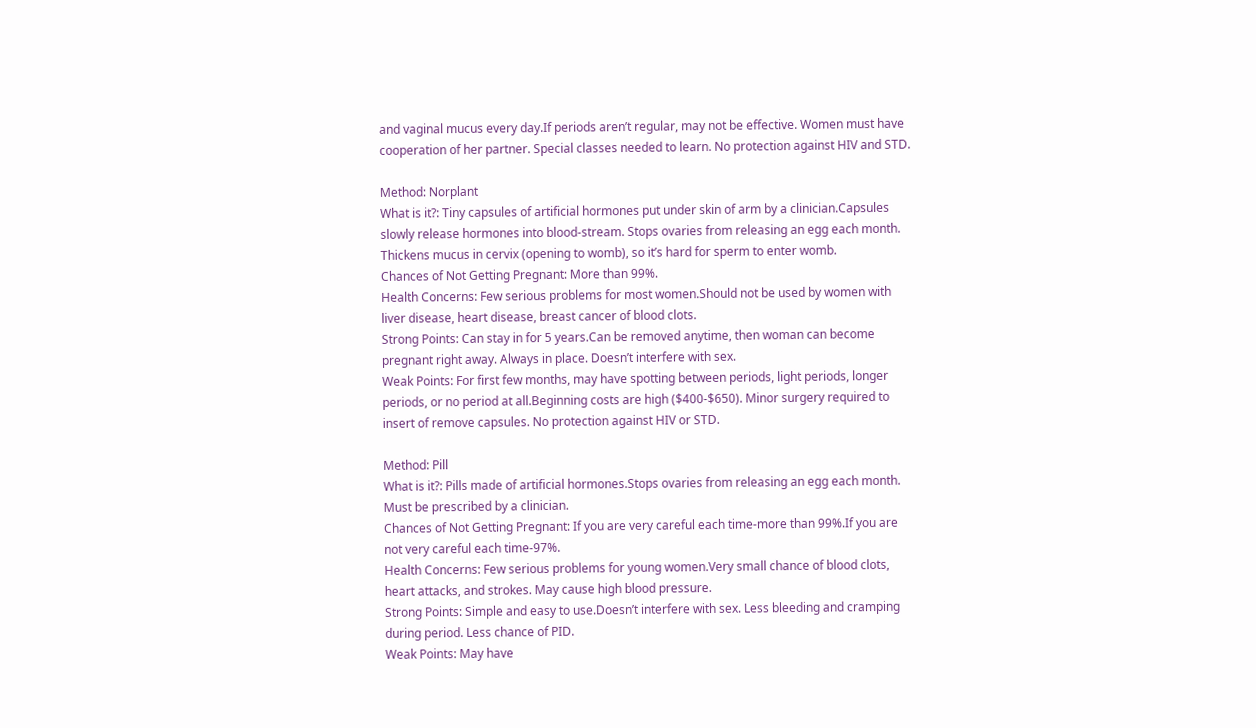and vaginal mucus every day.If periods aren’t regular, may not be effective. Women must have cooperation of her partner. Special classes needed to learn. No protection against HIV and STD.

Method: Norplant
What is it?: Tiny capsules of artificial hormones put under skin of arm by a clinician.Capsules slowly release hormones into blood-stream. Stops ovaries from releasing an egg each month. Thickens mucus in cervix (opening to womb), so it’s hard for sperm to enter womb.
Chances of Not Getting Pregnant: More than 99%.
Health Concerns: Few serious problems for most women.Should not be used by women with liver disease, heart disease, breast cancer of blood clots.
Strong Points: Can stay in for 5 years.Can be removed anytime, then woman can become pregnant right away. Always in place. Doesn’t interfere with sex.
Weak Points: For first few months, may have spotting between periods, light periods, longer periods, or no period at all.Beginning costs are high ($400-$650). Minor surgery required to insert of remove capsules. No protection against HIV or STD.

Method: Pill
What is it?: Pills made of artificial hormones.Stops ovaries from releasing an egg each month. Must be prescribed by a clinician.
Chances of Not Getting Pregnant: If you are very careful each time-more than 99%.If you are not very careful each time-97%.
Health Concerns: Few serious problems for young women.Very small chance of blood clots, heart attacks, and strokes. May cause high blood pressure.
Strong Points: Simple and easy to use.Doesn’t interfere with sex. Less bleeding and cramping during period. Less chance of PID.
Weak Points: May have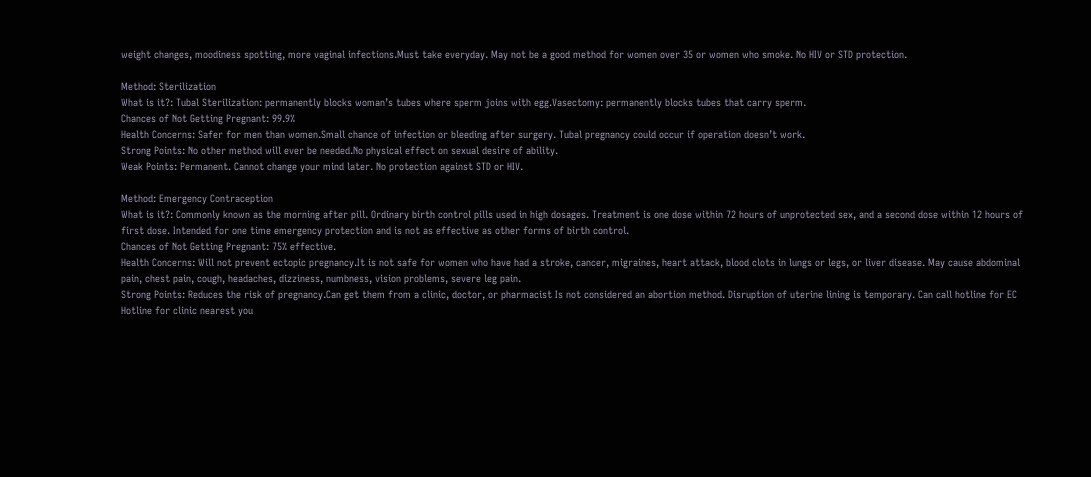weight changes, moodiness spotting, more vaginal infections.Must take everyday. May not be a good method for women over 35 or women who smoke. No HIV or STD protection.

Method: Sterilization
What is it?: Tubal Sterilization: permanently blocks woman’s tubes where sperm joins with egg.Vasectomy: permanently blocks tubes that carry sperm.
Chances of Not Getting Pregnant: 99.9%
Health Concerns: Safer for men than women.Small chance of infection or bleeding after surgery. Tubal pregnancy could occur if operation doesn’t work.
Strong Points: No other method will ever be needed.No physical effect on sexual desire of ability.
Weak Points: Permanent. Cannot change your mind later. No protection against STD or HIV.

Method: Emergency Contraception
What is it?: Commonly known as the morning after pill. Ordinary birth control pills used in high dosages. Treatment is one dose within 72 hours of unprotected sex, and a second dose within 12 hours of first dose. Intended for one time emergency protection and is not as effective as other forms of birth control.
Chances of Not Getting Pregnant: 75% effective.
Health Concerns: Will not prevent ectopic pregnancy.It is not safe for women who have had a stroke, cancer, migraines, heart attack, blood clots in lungs or legs, or liver disease. May cause abdominal pain, chest pain, cough, headaches, dizziness, numbness, vision problems, severe leg pain.
Strong Points: Reduces the risk of pregnancy.Can get them from a clinic, doctor, or pharmacist Is not considered an abortion method. Disruption of uterine lining is temporary. Can call hotline for EC Hotline for clinic nearest you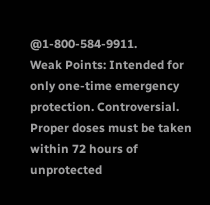@1-800-584-9911.
Weak Points: Intended for only one-time emergency protection. Controversial. Proper doses must be taken within 72 hours of unprotected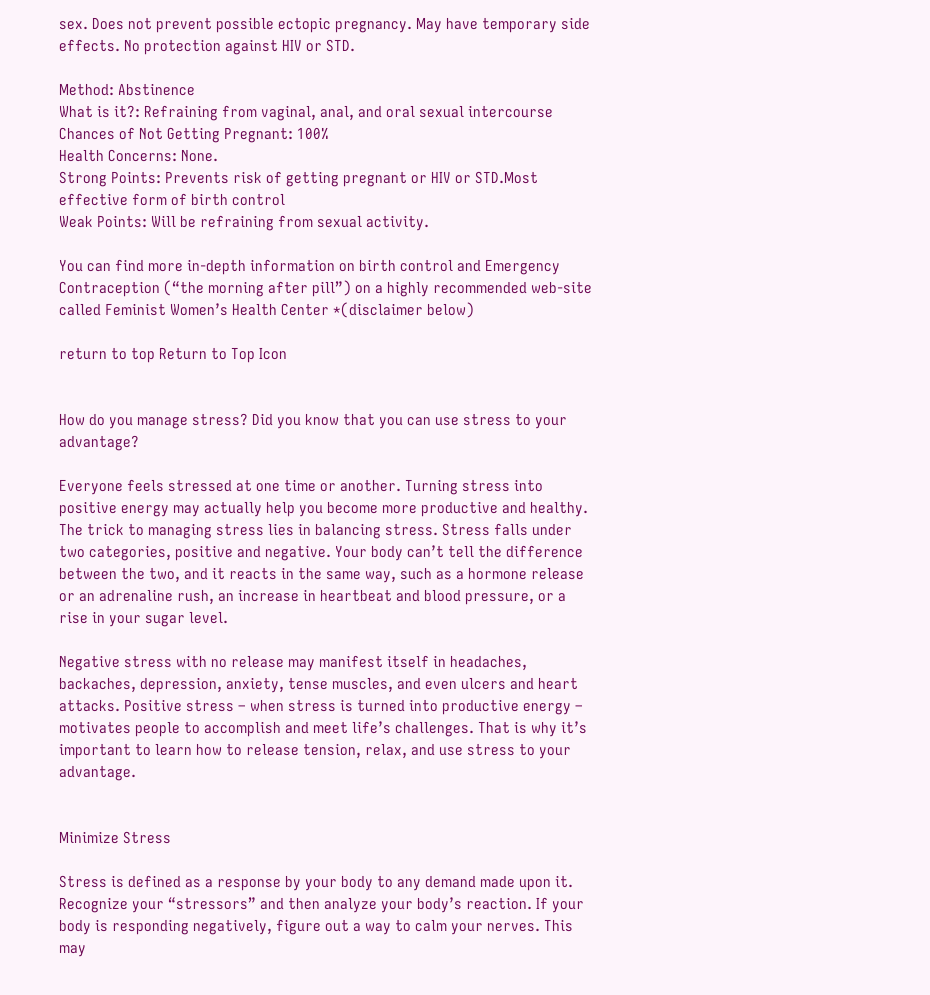sex. Does not prevent possible ectopic pregnancy. May have temporary side effects. No protection against HIV or STD.

Method: Abstinence
What is it?: Refraining from vaginal, anal, and oral sexual intercourse
Chances of Not Getting Pregnant: 100%
Health Concerns: None.
Strong Points: Prevents risk of getting pregnant or HIV or STD.Most effective form of birth control
Weak Points: Will be refraining from sexual activity.

You can find more in-depth information on birth control and Emergency Contraception (“the morning after pill”) on a highly recommended web-site called Feminist Women’s Health Center *(disclaimer below)

return to top Return to Top Icon


How do you manage stress? Did you know that you can use stress to your advantage?

Everyone feels stressed at one time or another. Turning stress into positive energy may actually help you become more productive and healthy. The trick to managing stress lies in balancing stress. Stress falls under two categories, positive and negative. Your body can’t tell the difference between the two, and it reacts in the same way, such as a hormone release or an adrenaline rush, an increase in heartbeat and blood pressure, or a rise in your sugar level.

Negative stress with no release may manifest itself in headaches, backaches, depression, anxiety, tense muscles, and even ulcers and heart attacks. Positive stress – when stress is turned into productive energy – motivates people to accomplish and meet life’s challenges. That is why it’s important to learn how to release tension, relax, and use stress to your advantage.


Minimize Stress

Stress is defined as a response by your body to any demand made upon it. Recognize your “stressors” and then analyze your body’s reaction. If your body is responding negatively, figure out a way to calm your nerves. This may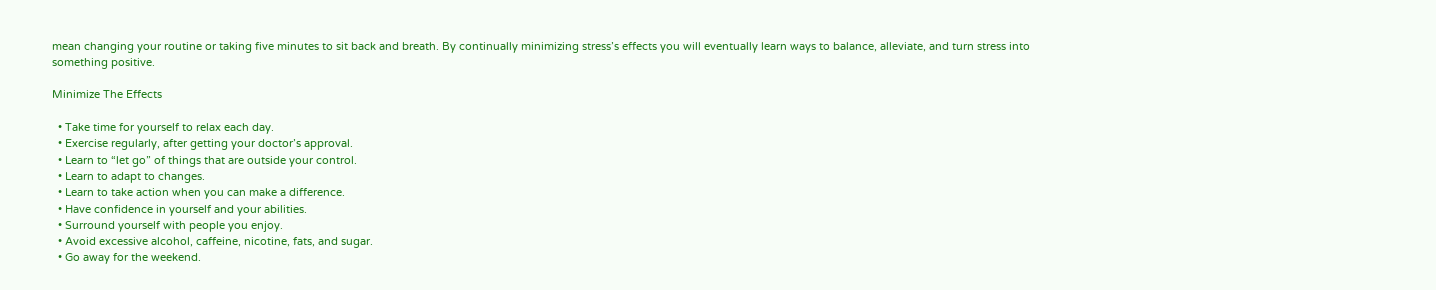mean changing your routine or taking five minutes to sit back and breath. By continually minimizing stress’s effects you will eventually learn ways to balance, alleviate, and turn stress into something positive.

Minimize The Effects

  • Take time for yourself to relax each day.
  • Exercise regularly, after getting your doctor’s approval.
  • Learn to “let go” of things that are outside your control.
  • Learn to adapt to changes.
  • Learn to take action when you can make a difference.
  • Have confidence in yourself and your abilities.
  • Surround yourself with people you enjoy.
  • Avoid excessive alcohol, caffeine, nicotine, fats, and sugar.
  • Go away for the weekend.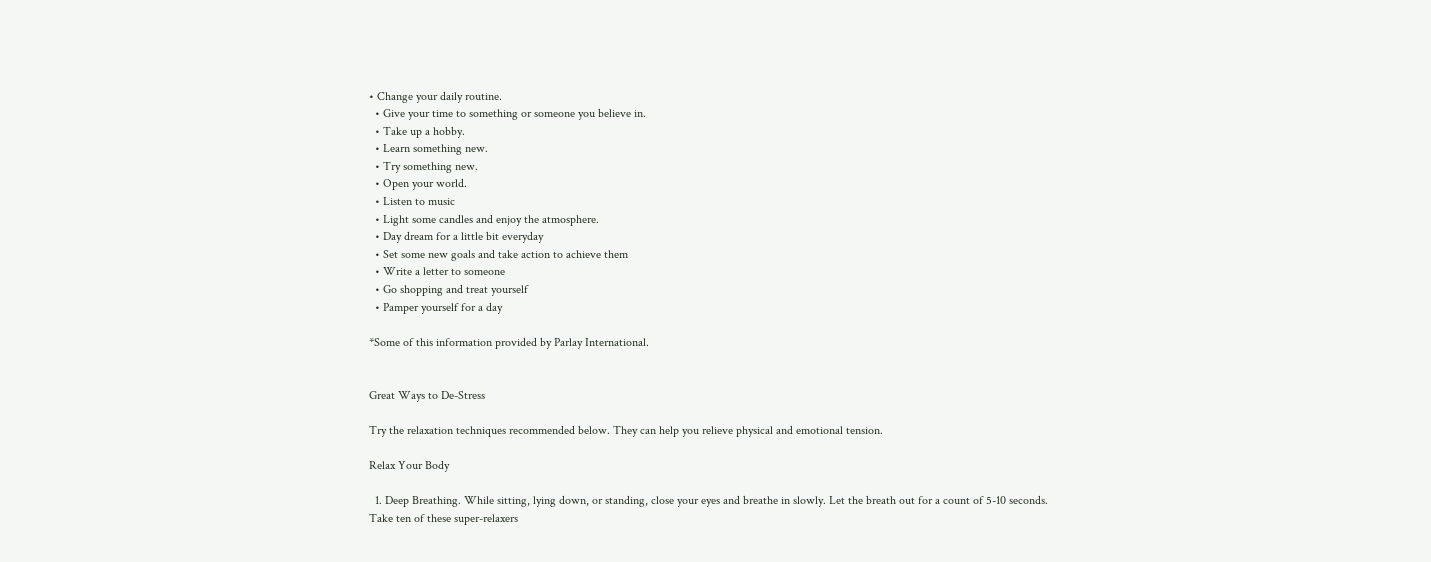• Change your daily routine.
  • Give your time to something or someone you believe in.
  • Take up a hobby.
  • Learn something new.
  • Try something new.
  • Open your world.
  • Listen to music
  • Light some candles and enjoy the atmosphere.
  • Day dream for a little bit everyday
  • Set some new goals and take action to achieve them
  • Write a letter to someone
  • Go shopping and treat yourself
  • Pamper yourself for a day

*Some of this information provided by Parlay International.


Great Ways to De-Stress

Try the relaxation techniques recommended below. They can help you relieve physical and emotional tension.

Relax Your Body

  1. Deep Breathing. While sitting, lying down, or standing, close your eyes and breathe in slowly. Let the breath out for a count of 5-10 seconds. Take ten of these super-relaxers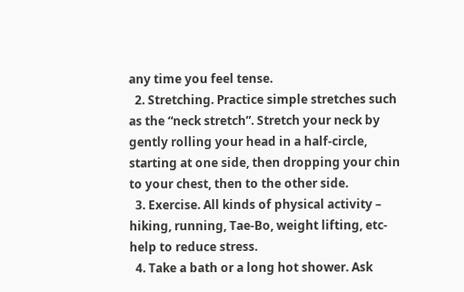any time you feel tense.
  2. Stretching. Practice simple stretches such as the “neck stretch”. Stretch your neck by gently rolling your head in a half-circle, starting at one side, then dropping your chin to your chest, then to the other side.
  3. Exercise. All kinds of physical activity – hiking, running, Tae-Bo, weight lifting, etc-help to reduce stress.
  4. Take a bath or a long hot shower. Ask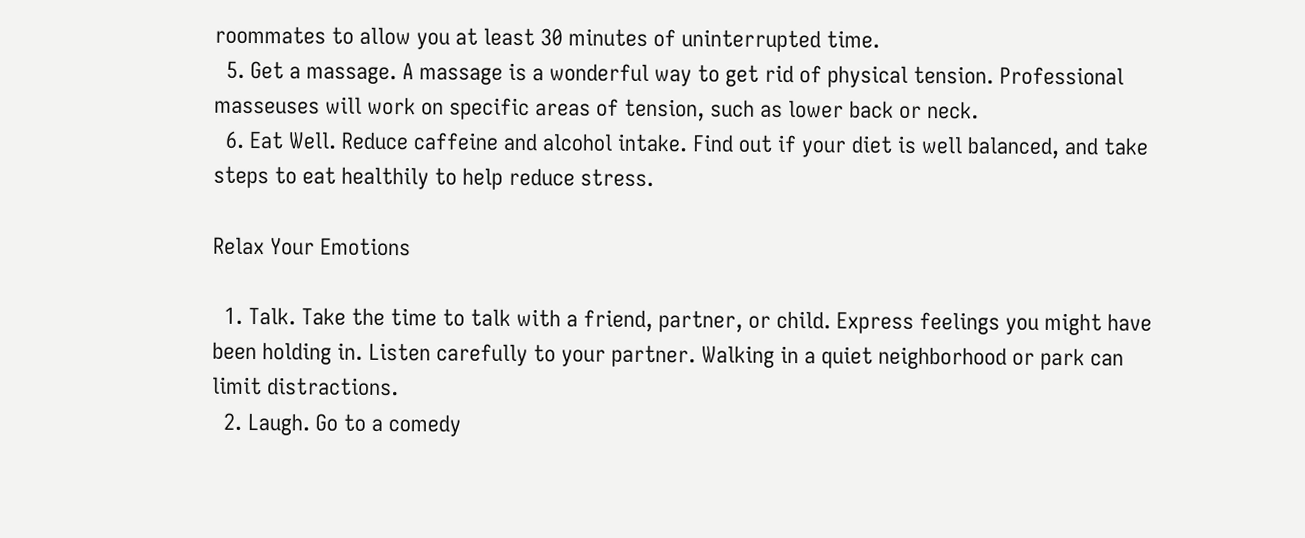roommates to allow you at least 30 minutes of uninterrupted time.
  5. Get a massage. A massage is a wonderful way to get rid of physical tension. Professional masseuses will work on specific areas of tension, such as lower back or neck.
  6. Eat Well. Reduce caffeine and alcohol intake. Find out if your diet is well balanced, and take steps to eat healthily to help reduce stress.

Relax Your Emotions

  1. Talk. Take the time to talk with a friend, partner, or child. Express feelings you might have been holding in. Listen carefully to your partner. Walking in a quiet neighborhood or park can limit distractions.
  2. Laugh. Go to a comedy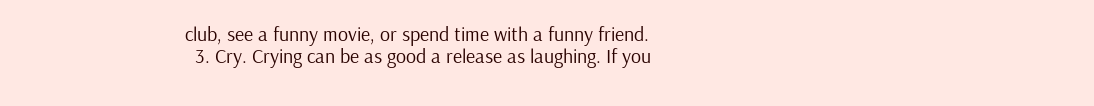club, see a funny movie, or spend time with a funny friend.
  3. Cry. Crying can be as good a release as laughing. If you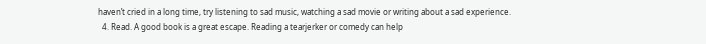haven’t cried in a long time, try listening to sad music, watching a sad movie or writing about a sad experience.
  4. Read. A good book is a great escape. Reading a tearjerker or comedy can help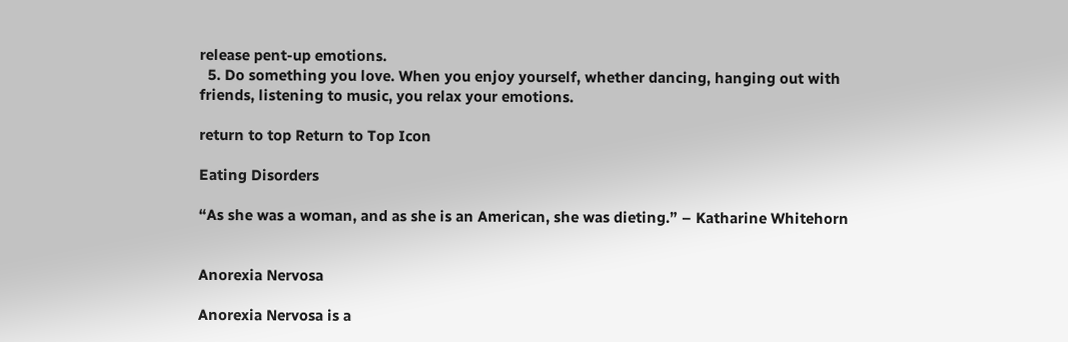release pent-up emotions.
  5. Do something you love. When you enjoy yourself, whether dancing, hanging out with friends, listening to music, you relax your emotions.

return to top Return to Top Icon

Eating Disorders

“As she was a woman, and as she is an American, she was dieting.” – Katharine Whitehorn


Anorexia Nervosa

Anorexia Nervosa is a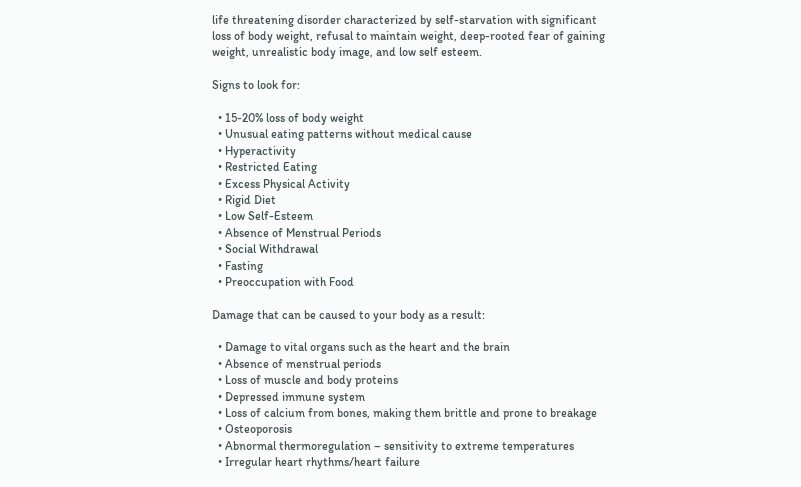life threatening disorder characterized by self-starvation with significant loss of body weight, refusal to maintain weight, deep-rooted fear of gaining weight, unrealistic body image, and low self esteem.

Signs to look for:

  • 15-20% loss of body weight
  • Unusual eating patterns without medical cause
  • Hyperactivity
  • Restricted Eating
  • Excess Physical Activity
  • Rigid Diet
  • Low Self-Esteem
  • Absence of Menstrual Periods
  • Social Withdrawal
  • Fasting
  • Preoccupation with Food

Damage that can be caused to your body as a result:

  • Damage to vital organs such as the heart and the brain
  • Absence of menstrual periods
  • Loss of muscle and body proteins
  • Depressed immune system
  • Loss of calcium from bones, making them brittle and prone to breakage
  • Osteoporosis
  • Abnormal thermoregulation – sensitivity to extreme temperatures
  • Irregular heart rhythms/heart failure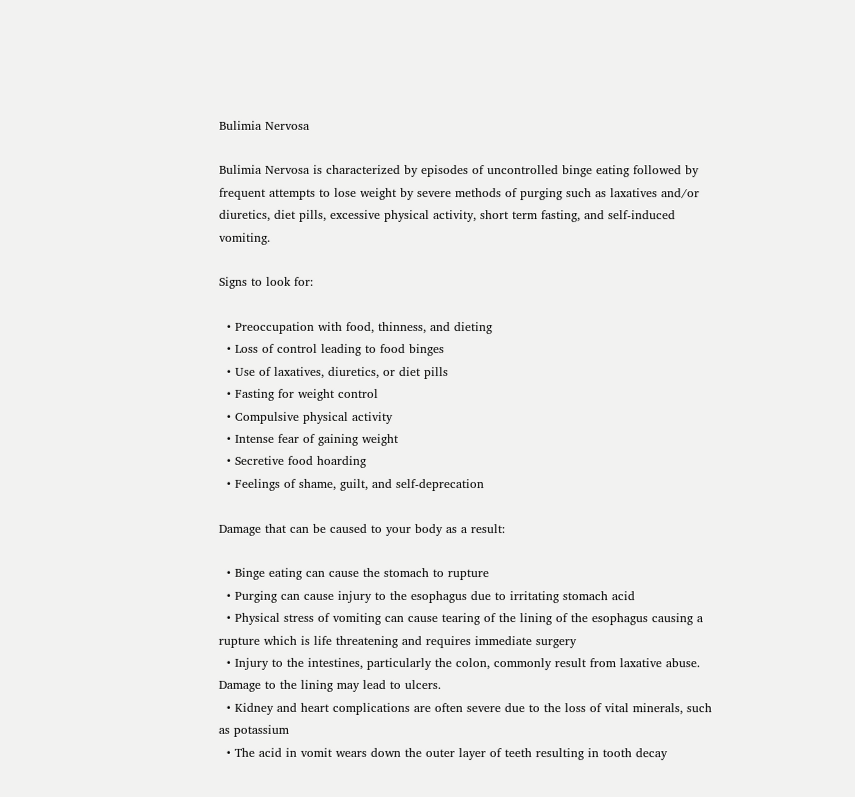Bulimia Nervosa

Bulimia Nervosa is characterized by episodes of uncontrolled binge eating followed by frequent attempts to lose weight by severe methods of purging such as laxatives and/or diuretics, diet pills, excessive physical activity, short term fasting, and self-induced vomiting.

Signs to look for:

  • Preoccupation with food, thinness, and dieting
  • Loss of control leading to food binges
  • Use of laxatives, diuretics, or diet pills
  • Fasting for weight control
  • Compulsive physical activity
  • Intense fear of gaining weight
  • Secretive food hoarding
  • Feelings of shame, guilt, and self-deprecation

Damage that can be caused to your body as a result:

  • Binge eating can cause the stomach to rupture
  • Purging can cause injury to the esophagus due to irritating stomach acid
  • Physical stress of vomiting can cause tearing of the lining of the esophagus causing a rupture which is life threatening and requires immediate surgery
  • Injury to the intestines, particularly the colon, commonly result from laxative abuse. Damage to the lining may lead to ulcers.
  • Kidney and heart complications are often severe due to the loss of vital minerals, such as potassium
  • The acid in vomit wears down the outer layer of teeth resulting in tooth decay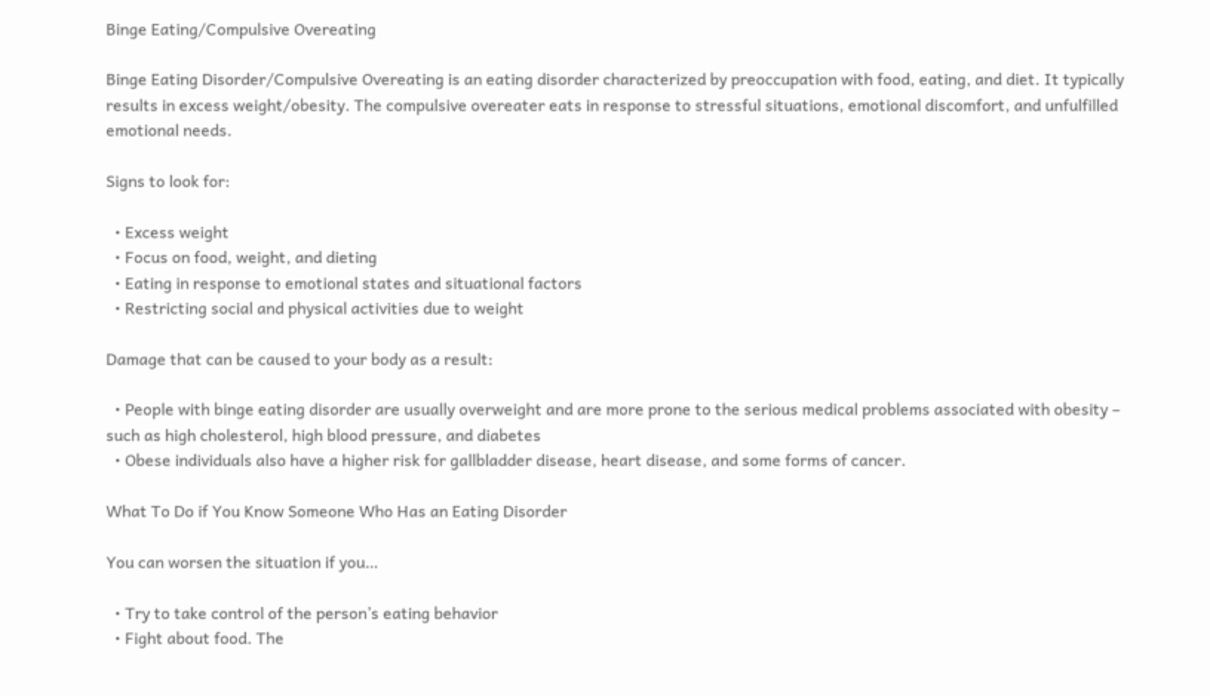Binge Eating/Compulsive Overeating

Binge Eating Disorder/Compulsive Overeating is an eating disorder characterized by preoccupation with food, eating, and diet. It typically results in excess weight/obesity. The compulsive overeater eats in response to stressful situations, emotional discomfort, and unfulfilled emotional needs.

Signs to look for:

  • Excess weight
  • Focus on food, weight, and dieting
  • Eating in response to emotional states and situational factors
  • Restricting social and physical activities due to weight

Damage that can be caused to your body as a result:

  • People with binge eating disorder are usually overweight and are more prone to the serious medical problems associated with obesity – such as high cholesterol, high blood pressure, and diabetes
  • Obese individuals also have a higher risk for gallbladder disease, heart disease, and some forms of cancer.

What To Do if You Know Someone Who Has an Eating Disorder

You can worsen the situation if you…

  • Try to take control of the person’s eating behavior
  • Fight about food. The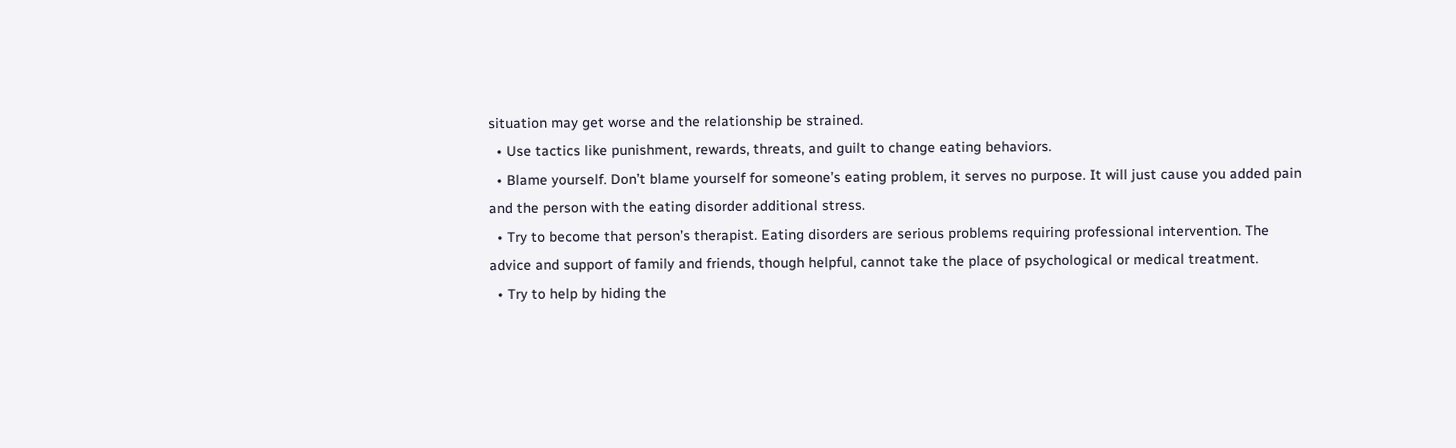situation may get worse and the relationship be strained.
  • Use tactics like punishment, rewards, threats, and guilt to change eating behaviors.
  • Blame yourself. Don’t blame yourself for someone’s eating problem, it serves no purpose. It will just cause you added pain and the person with the eating disorder additional stress.
  • Try to become that person’s therapist. Eating disorders are serious problems requiring professional intervention. The advice and support of family and friends, though helpful, cannot take the place of psychological or medical treatment.
  • Try to help by hiding the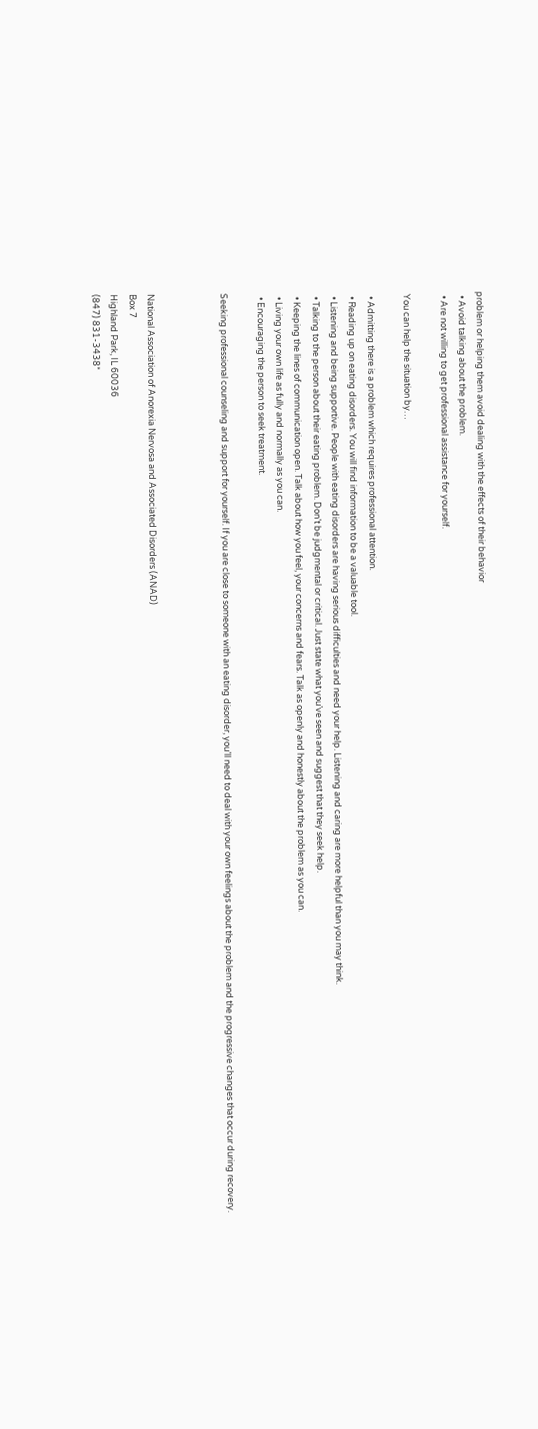problem or helping them avoid dealing with the effects of their behavior
  • Avoid talking about the problem.
  • Are not willing to get professional assistance for yourself.

 You can help the situation by…

  • Admitting there is a problem which requires professional attention.
  • Reading up on eating disorders. You will find information to be a valuable tool.
  • Listening and being supportive. People with eating disorders are having serious difficulties and need your help. Listening and caring are more helpful than you may think.
  • Talking to the person about their eating problem. Don’t be judgmental or critical. Just state what you’ve seen and suggest that they seek help.
  • Keeping the lines of communication open. Talk about how you feel, your concerns and fears. Talk as openly and honestly about the problem as you can.
  • Living your own life as fully and normally as you can.
  • Encouraging the person to seek treatment.

Seeking professional counseling and support for yourself. If you are close to someone with an eating disorder, you’ll need to deal with your own feelings about the problem and the progressive changes that occur during recovery.



National Association of Anorexia Nervosa and Associated Disorders (ANAD)
Box 7
Highland Park, IL 60036
(847) 831-3438*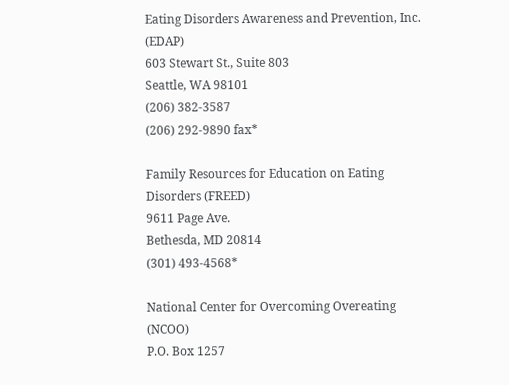Eating Disorders Awareness and Prevention, Inc. (EDAP)
603 Stewart St., Suite 803
Seattle, WA 98101
(206) 382-3587
(206) 292-9890 fax*

Family Resources for Education on Eating Disorders (FREED)
9611 Page Ave.
Bethesda, MD 20814
(301) 493-4568*

National Center for Overcoming Overeating (NCOO)
P.O. Box 1257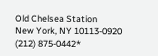Old Chelsea Station
New York, NY 10113-0920
(212) 875-0442*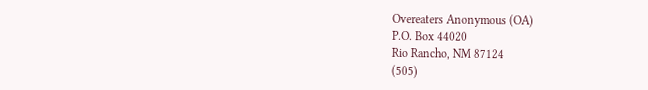Overeaters Anonymous (OA)
P.O. Box 44020
Rio Rancho, NM 87124
(505)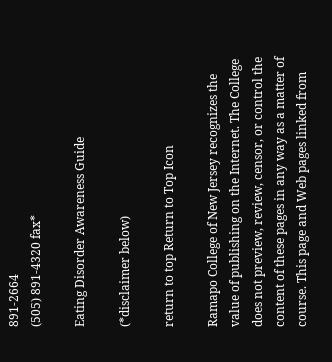891-2664
(505) 891-4320 fax*

Eating Disorder Awareness Guide

(*disclaimer below)

return to top Return to Top Icon

Ramapo College of New Jersey recognizes the value of publishing on the Internet. The College does not preview, review, censor, or control the content of these pages in any way as a matter of course. This page and Web pages linked from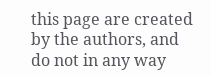this page are created by the authors, and do not in any way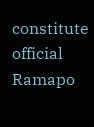constitute official Ramapo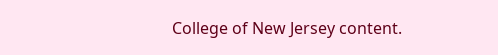College of New Jersey content.